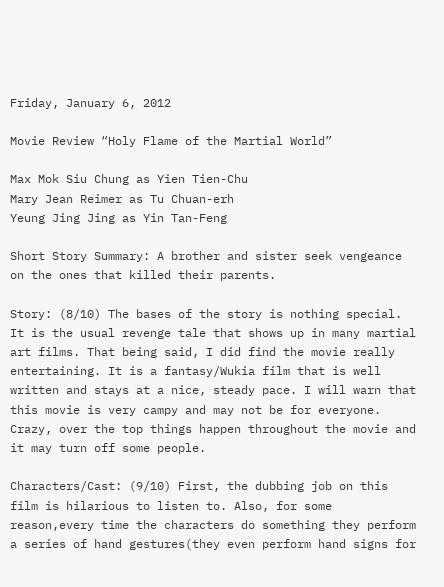Friday, January 6, 2012

Movie Review “Holy Flame of the Martial World”

Max Mok Siu Chung as Yien Tien-Chu
Mary Jean Reimer as Tu Chuan-erh
Yeung Jing Jing as Yin Tan-Feng

Short Story Summary: A brother and sister seek vengeance on the ones that killed their parents.

Story: (8/10) The bases of the story is nothing special. It is the usual revenge tale that shows up in many martial art films. That being said, I did find the movie really entertaining. It is a fantasy/Wukia film that is well written and stays at a nice, steady pace. I will warn that this movie is very campy and may not be for everyone. Crazy, over the top things happen throughout the movie and it may turn off some people.

Characters/Cast: (9/10) First, the dubbing job on this film is hilarious to listen to. Also, for some reason,every time the characters do something they perform a series of hand gestures(they even perform hand signs for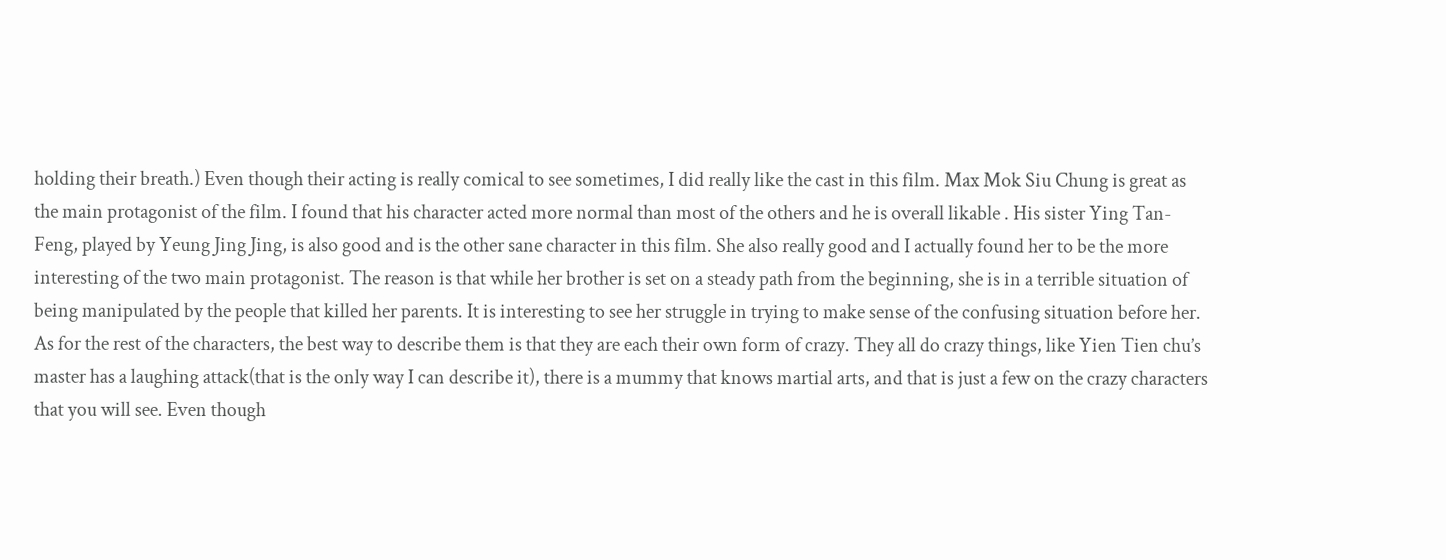holding their breath.) Even though their acting is really comical to see sometimes, I did really like the cast in this film. Max Mok Siu Chung is great as the main protagonist of the film. I found that his character acted more normal than most of the others and he is overall likable . His sister Ying Tan-Feng, played by Yeung Jing Jing, is also good and is the other sane character in this film. She also really good and I actually found her to be the more interesting of the two main protagonist. The reason is that while her brother is set on a steady path from the beginning, she is in a terrible situation of being manipulated by the people that killed her parents. It is interesting to see her struggle in trying to make sense of the confusing situation before her. As for the rest of the characters, the best way to describe them is that they are each their own form of crazy. They all do crazy things, like Yien Tien chu’s master has a laughing attack(that is the only way I can describe it), there is a mummy that knows martial arts, and that is just a few on the crazy characters that you will see. Even though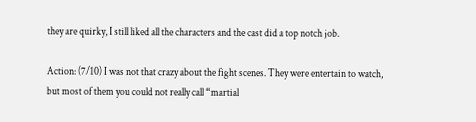they are quirky, I still liked all the characters and the cast did a top notch job.

Action: (7/10) I was not that crazy about the fight scenes. They were entertain to watch, but most of them you could not really call “martial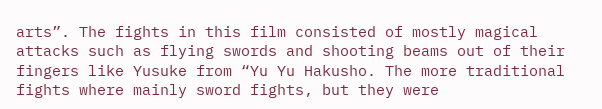arts”. The fights in this film consisted of mostly magical attacks such as flying swords and shooting beams out of their fingers like Yusuke from “Yu Yu Hakusho. The more traditional fights where mainly sword fights, but they were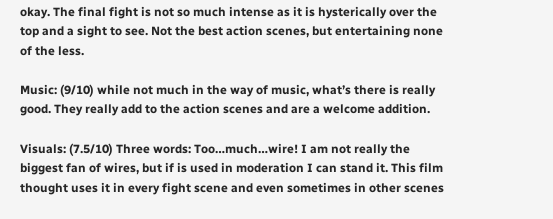okay. The final fight is not so much intense as it is hysterically over the top and a sight to see. Not the best action scenes, but entertaining none of the less.

Music: (9/10) while not much in the way of music, what’s there is really good. They really add to the action scenes and are a welcome addition.

Visuals: (7.5/10) Three words: Too…much…wire! I am not really the biggest fan of wires, but if is used in moderation I can stand it. This film thought uses it in every fight scene and even sometimes in other scenes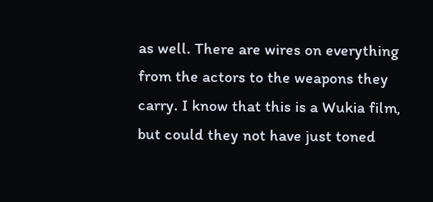as well. There are wires on everything from the actors to the weapons they carry. I know that this is a Wukia film, but could they not have just toned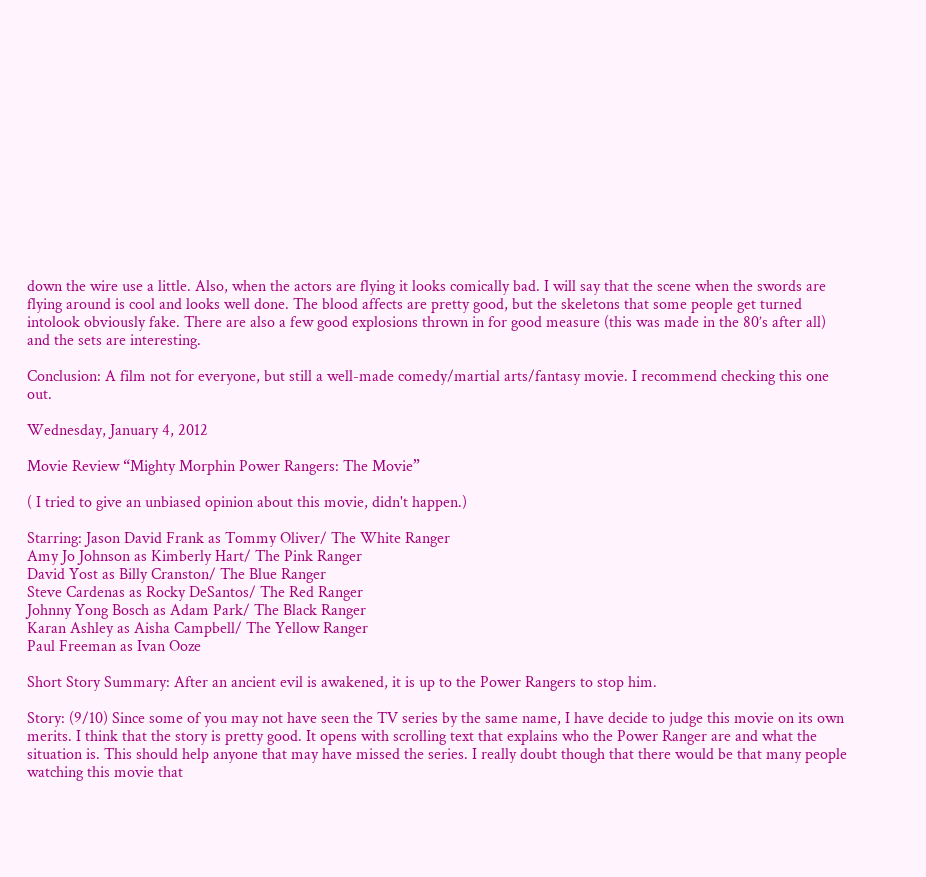down the wire use a little. Also, when the actors are flying it looks comically bad. I will say that the scene when the swords are flying around is cool and looks well done. The blood affects are pretty good, but the skeletons that some people get turned intolook obviously fake. There are also a few good explosions thrown in for good measure (this was made in the 80’s after all) and the sets are interesting.

Conclusion: A film not for everyone, but still a well-made comedy/martial arts/fantasy movie. I recommend checking this one out.

Wednesday, January 4, 2012

Movie Review “Mighty Morphin Power Rangers: The Movie”

( I tried to give an unbiased opinion about this movie, didn't happen.)

Starring: Jason David Frank as Tommy Oliver/ The White Ranger
Amy Jo Johnson as Kimberly Hart/ The Pink Ranger
David Yost as Billy Cranston/ The Blue Ranger
Steve Cardenas as Rocky DeSantos/ The Red Ranger
Johnny Yong Bosch as Adam Park/ The Black Ranger
Karan Ashley as Aisha Campbell/ The Yellow Ranger
Paul Freeman as Ivan Ooze

Short Story Summary: After an ancient evil is awakened, it is up to the Power Rangers to stop him.

Story: (9/10) Since some of you may not have seen the TV series by the same name, I have decide to judge this movie on its own merits. I think that the story is pretty good. It opens with scrolling text that explains who the Power Ranger are and what the situation is. This should help anyone that may have missed the series. I really doubt though that there would be that many people watching this movie that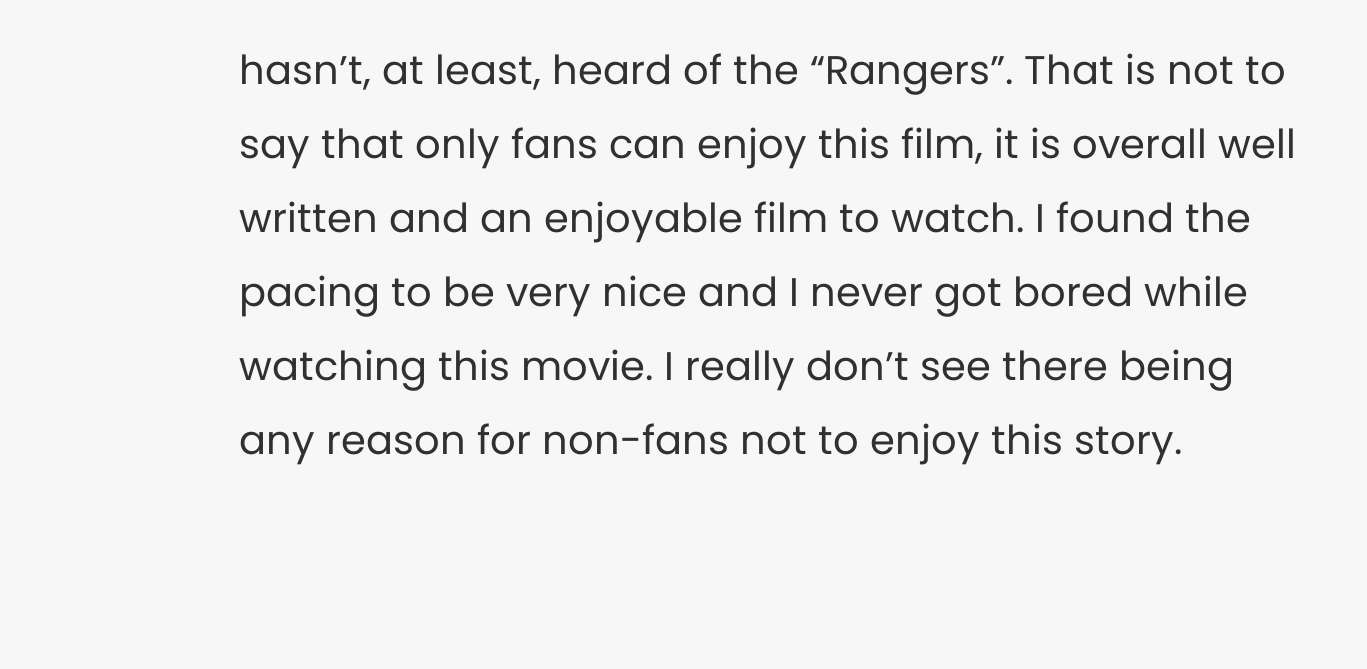hasn’t, at least, heard of the “Rangers”. That is not to say that only fans can enjoy this film, it is overall well written and an enjoyable film to watch. I found the pacing to be very nice and I never got bored while watching this movie. I really don’t see there being any reason for non-fans not to enjoy this story.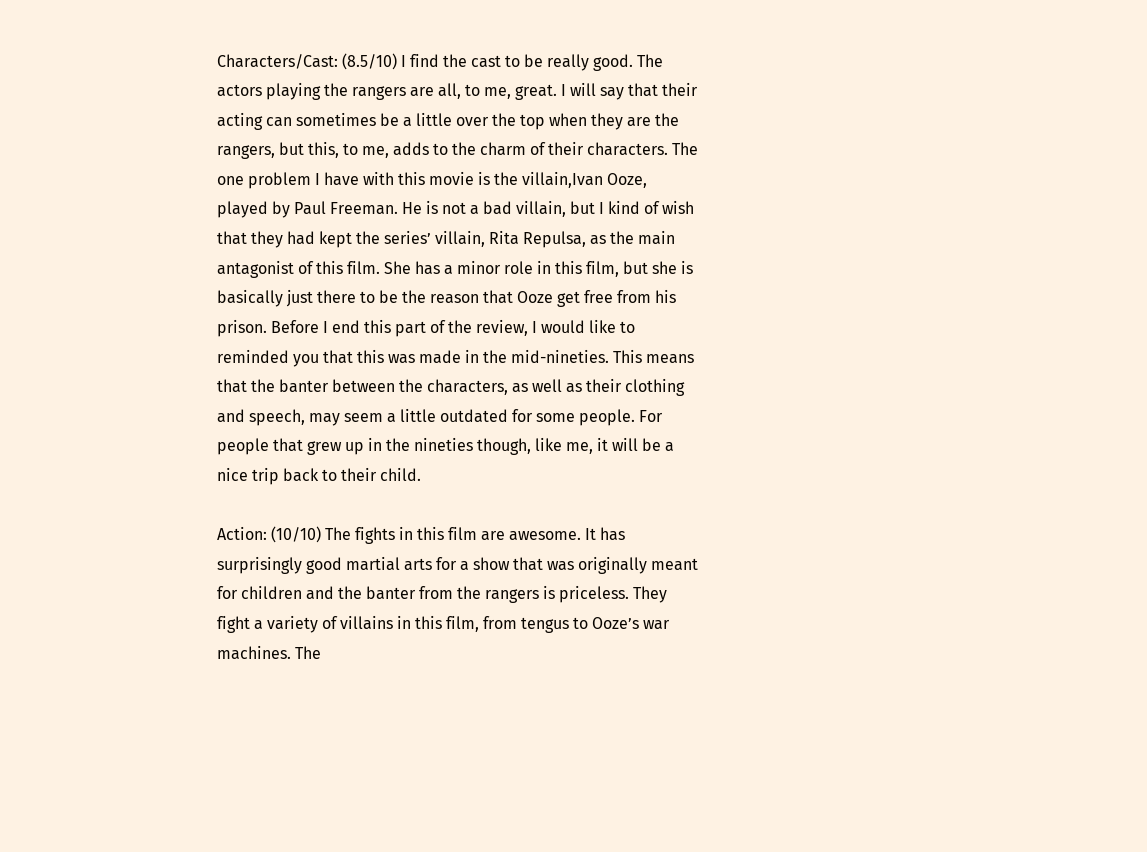Characters/Cast: (8.5/10) I find the cast to be really good. The actors playing the rangers are all, to me, great. I will say that their acting can sometimes be a little over the top when they are the rangers, but this, to me, adds to the charm of their characters. The one problem I have with this movie is the villain,Ivan Ooze, played by Paul Freeman. He is not a bad villain, but I kind of wish that they had kept the series’ villain, Rita Repulsa, as the main antagonist of this film. She has a minor role in this film, but she is basically just there to be the reason that Ooze get free from his prison. Before I end this part of the review, I would like to reminded you that this was made in the mid-nineties. This means that the banter between the characters, as well as their clothing and speech, may seem a little outdated for some people. For people that grew up in the nineties though, like me, it will be a nice trip back to their child.

Action: (10/10) The fights in this film are awesome. It has surprisingly good martial arts for a show that was originally meant for children and the banter from the rangers is priceless. They fight a variety of villains in this film, from tengus to Ooze’s war machines. The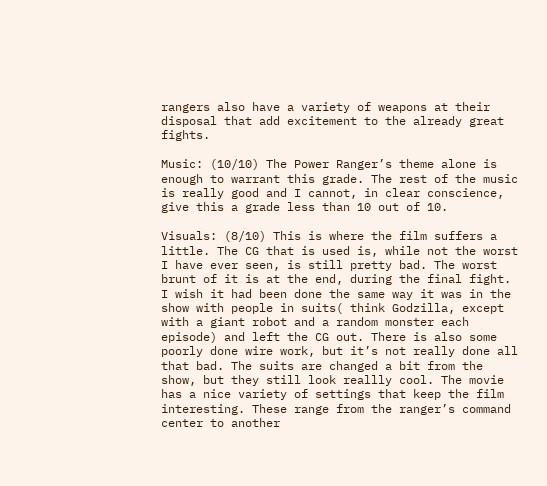rangers also have a variety of weapons at their disposal that add excitement to the already great fights.

Music: (10/10) The Power Ranger’s theme alone is enough to warrant this grade. The rest of the music is really good and I cannot, in clear conscience, give this a grade less than 10 out of 10.

Visuals: (8/10) This is where the film suffers a little. The CG that is used is, while not the worst I have ever seen, is still pretty bad. The worst brunt of it is at the end, during the final fight. I wish it had been done the same way it was in the show with people in suits( think Godzilla, except with a giant robot and a random monster each episode) and left the CG out. There is also some poorly done wire work, but it’s not really done all that bad. The suits are changed a bit from the show, but they still look reallly cool. The movie has a nice variety of settings that keep the film interesting. These range from the ranger’s command center to another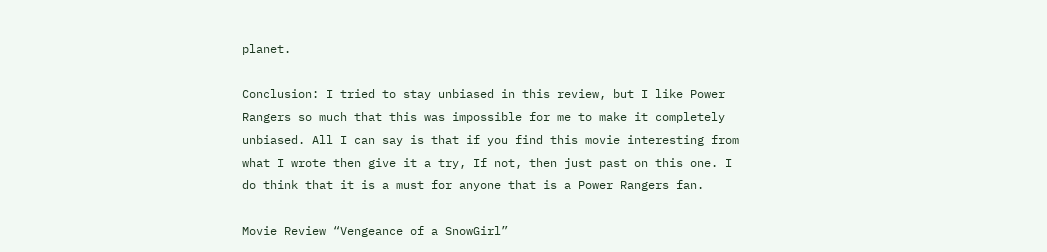planet.

Conclusion: I tried to stay unbiased in this review, but I like Power Rangers so much that this was impossible for me to make it completely unbiased. All I can say is that if you find this movie interesting from what I wrote then give it a try, If not, then just past on this one. I do think that it is a must for anyone that is a Power Rangers fan.

Movie Review “Vengeance of a SnowGirl”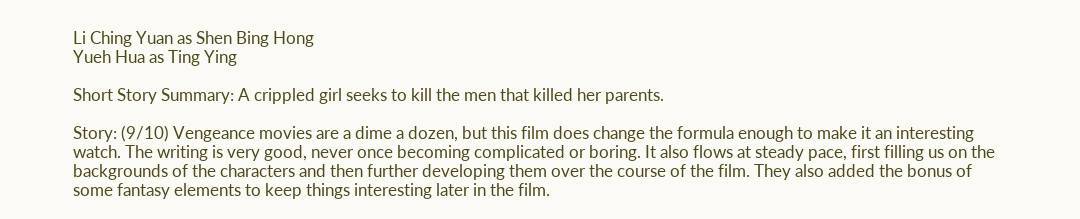Li Ching Yuan as Shen Bing Hong
Yueh Hua as Ting Ying

Short Story Summary: A crippled girl seeks to kill the men that killed her parents.

Story: (9/10) Vengeance movies are a dime a dozen, but this film does change the formula enough to make it an interesting watch. The writing is very good, never once becoming complicated or boring. It also flows at steady pace, first filling us on the backgrounds of the characters and then further developing them over the course of the film. They also added the bonus of some fantasy elements to keep things interesting later in the film.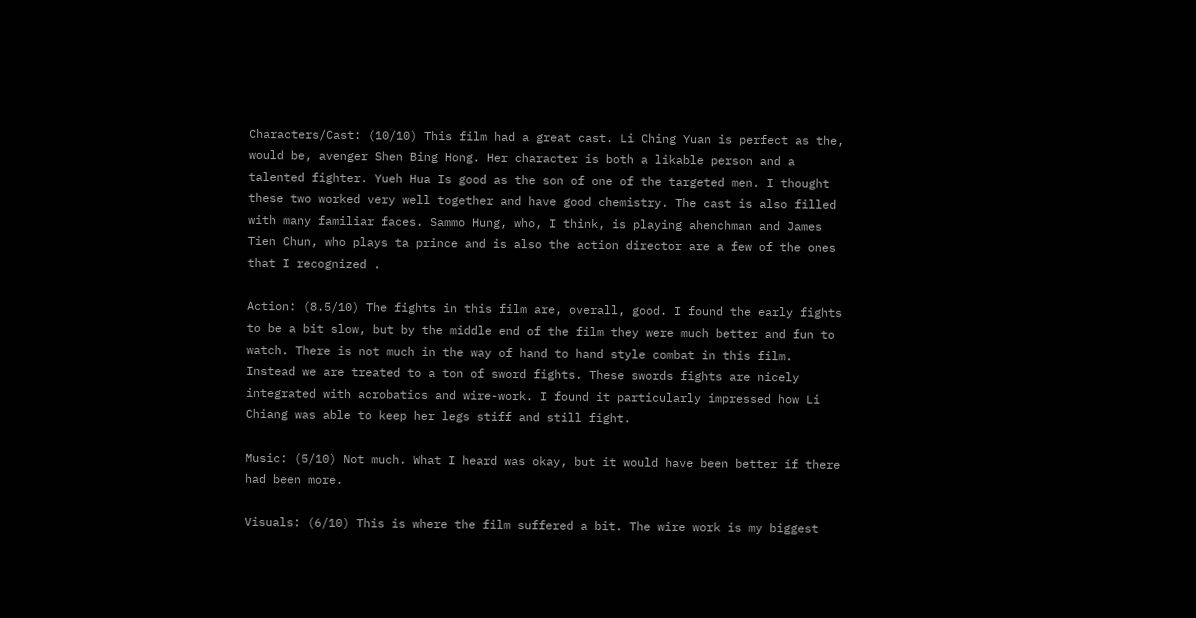Characters/Cast: (10/10) This film had a great cast. Li Ching Yuan is perfect as the, would be, avenger Shen Bing Hong. Her character is both a likable person and a talented fighter. Yueh Hua Is good as the son of one of the targeted men. I thought these two worked very well together and have good chemistry. The cast is also filled with many familiar faces. Sammo Hung, who, I think, is playing ahenchman and James Tien Chun, who plays ta prince and is also the action director are a few of the ones that I recognized .

Action: (8.5/10) The fights in this film are, overall, good. I found the early fights to be a bit slow, but by the middle end of the film they were much better and fun to watch. There is not much in the way of hand to hand style combat in this film. Instead we are treated to a ton of sword fights. These swords fights are nicely integrated with acrobatics and wire-work. I found it particularly impressed how Li Chiang was able to keep her legs stiff and still fight.

Music: (5/10) Not much. What I heard was okay, but it would have been better if there had been more.

Visuals: (6/10) This is where the film suffered a bit. The wire work is my biggest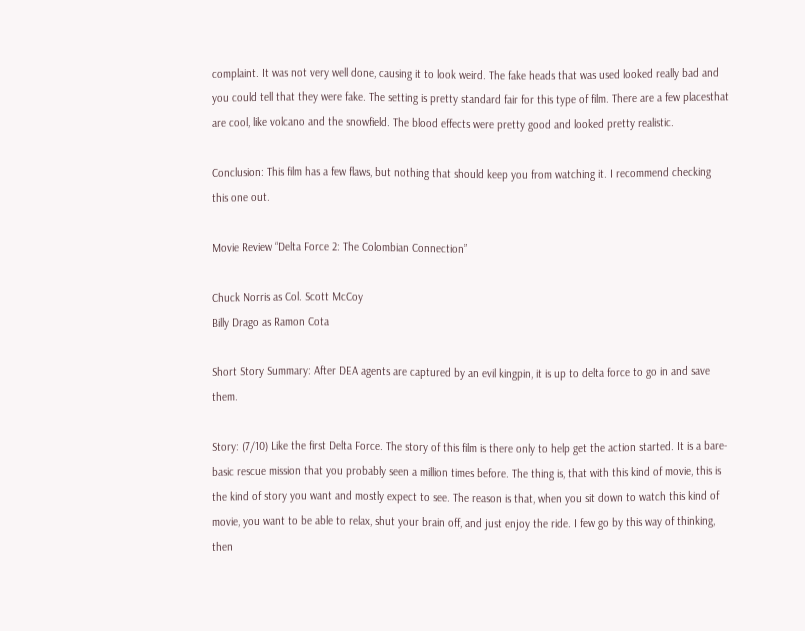complaint. It was not very well done, causing it to look weird. The fake heads that was used looked really bad and you could tell that they were fake. The setting is pretty standard fair for this type of film. There are a few placesthat are cool, like volcano and the snowfield. The blood effects were pretty good and looked pretty realistic.

Conclusion: This film has a few flaws, but nothing that should keep you from watching it. I recommend checking this one out.

Movie Review “Delta Force 2: The Colombian Connection”

Chuck Norris as Col. Scott McCoy
Billy Drago as Ramon Cota

Short Story Summary: After DEA agents are captured by an evil kingpin, it is up to delta force to go in and save them.

Story: (7/10) Like the first Delta Force. The story of this film is there only to help get the action started. It is a bare-basic rescue mission that you probably seen a million times before. The thing is, that with this kind of movie, this is the kind of story you want and mostly expect to see. The reason is that, when you sit down to watch this kind of movie, you want to be able to relax, shut your brain off, and just enjoy the ride. I few go by this way of thinking, then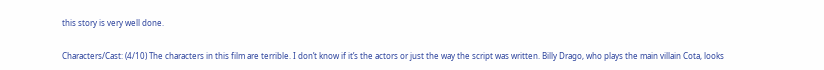this story is very well done.

Characters/Cast: (4/10) The characters in this film are terrible. I don’t know if it’s the actors or just the way the script was written. Billy Drago, who plays the main villain Cota, looks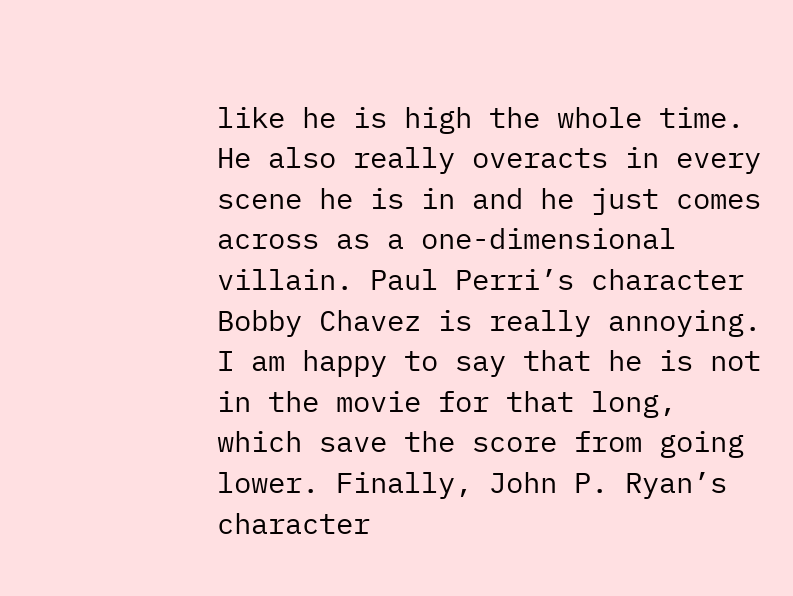like he is high the whole time. He also really overacts in every scene he is in and he just comes across as a one-dimensional villain. Paul Perri’s character Bobby Chavez is really annoying. I am happy to say that he is not in the movie for that long, which save the score from going lower. Finally, John P. Ryan’s character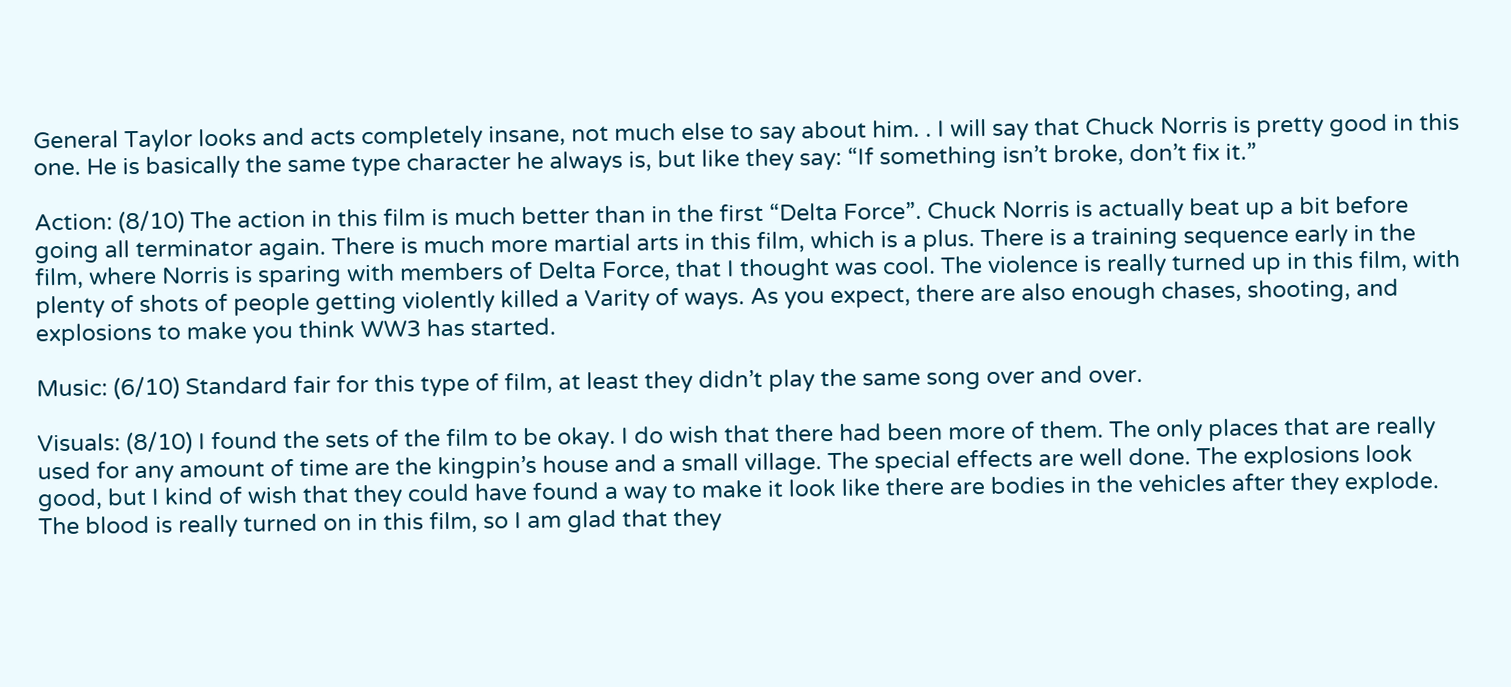General Taylor looks and acts completely insane, not much else to say about him. . I will say that Chuck Norris is pretty good in this one. He is basically the same type character he always is, but like they say: “If something isn’t broke, don’t fix it.”

Action: (8/10) The action in this film is much better than in the first “Delta Force”. Chuck Norris is actually beat up a bit before going all terminator again. There is much more martial arts in this film, which is a plus. There is a training sequence early in the film, where Norris is sparing with members of Delta Force, that I thought was cool. The violence is really turned up in this film, with plenty of shots of people getting violently killed a Varity of ways. As you expect, there are also enough chases, shooting, and explosions to make you think WW3 has started.

Music: (6/10) Standard fair for this type of film, at least they didn’t play the same song over and over.

Visuals: (8/10) I found the sets of the film to be okay. I do wish that there had been more of them. The only places that are really used for any amount of time are the kingpin’s house and a small village. The special effects are well done. The explosions look good, but I kind of wish that they could have found a way to make it look like there are bodies in the vehicles after they explode. The blood is really turned on in this film, so I am glad that they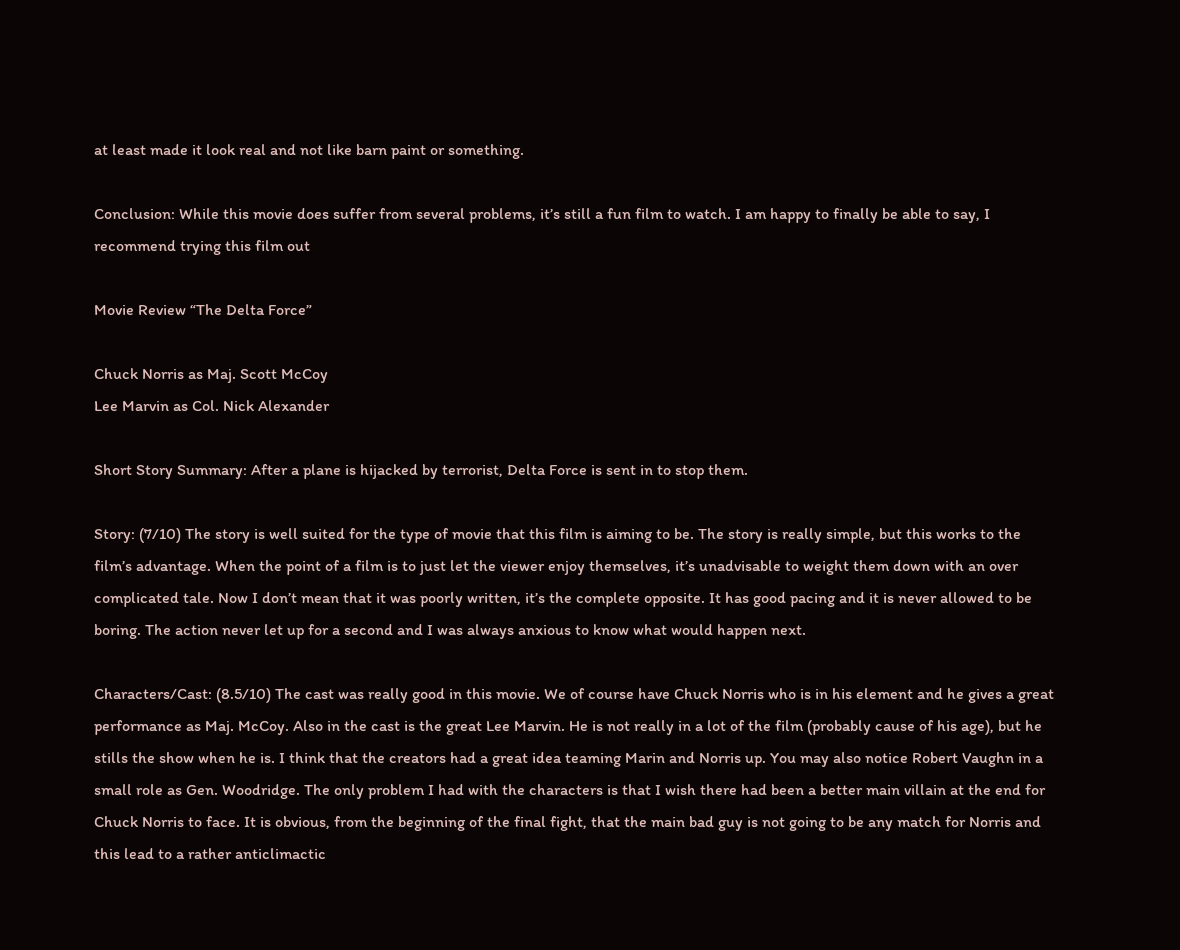at least made it look real and not like barn paint or something.

Conclusion: While this movie does suffer from several problems, it’s still a fun film to watch. I am happy to finally be able to say, I recommend trying this film out

Movie Review “The Delta Force”

Chuck Norris as Maj. Scott McCoy
Lee Marvin as Col. Nick Alexander

Short Story Summary: After a plane is hijacked by terrorist, Delta Force is sent in to stop them.

Story: (7/10) The story is well suited for the type of movie that this film is aiming to be. The story is really simple, but this works to the film’s advantage. When the point of a film is to just let the viewer enjoy themselves, it’s unadvisable to weight them down with an over complicated tale. Now I don’t mean that it was poorly written, it’s the complete opposite. It has good pacing and it is never allowed to be boring. The action never let up for a second and I was always anxious to know what would happen next.

Characters/Cast: (8.5/10) The cast was really good in this movie. We of course have Chuck Norris who is in his element and he gives a great performance as Maj. McCoy. Also in the cast is the great Lee Marvin. He is not really in a lot of the film (probably cause of his age), but he stills the show when he is. I think that the creators had a great idea teaming Marin and Norris up. You may also notice Robert Vaughn in a small role as Gen. Woodridge. The only problem I had with the characters is that I wish there had been a better main villain at the end for Chuck Norris to face. It is obvious, from the beginning of the final fight, that the main bad guy is not going to be any match for Norris and this lead to a rather anticlimactic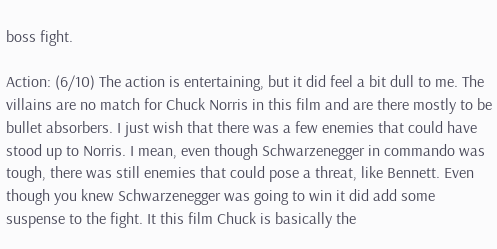boss fight.

Action: (6/10) The action is entertaining, but it did feel a bit dull to me. The villains are no match for Chuck Norris in this film and are there mostly to be bullet absorbers. I just wish that there was a few enemies that could have stood up to Norris. I mean, even though Schwarzenegger in commando was tough, there was still enemies that could pose a threat, like Bennett. Even though you knew Schwarzenegger was going to win it did add some suspense to the fight. It this film Chuck is basically the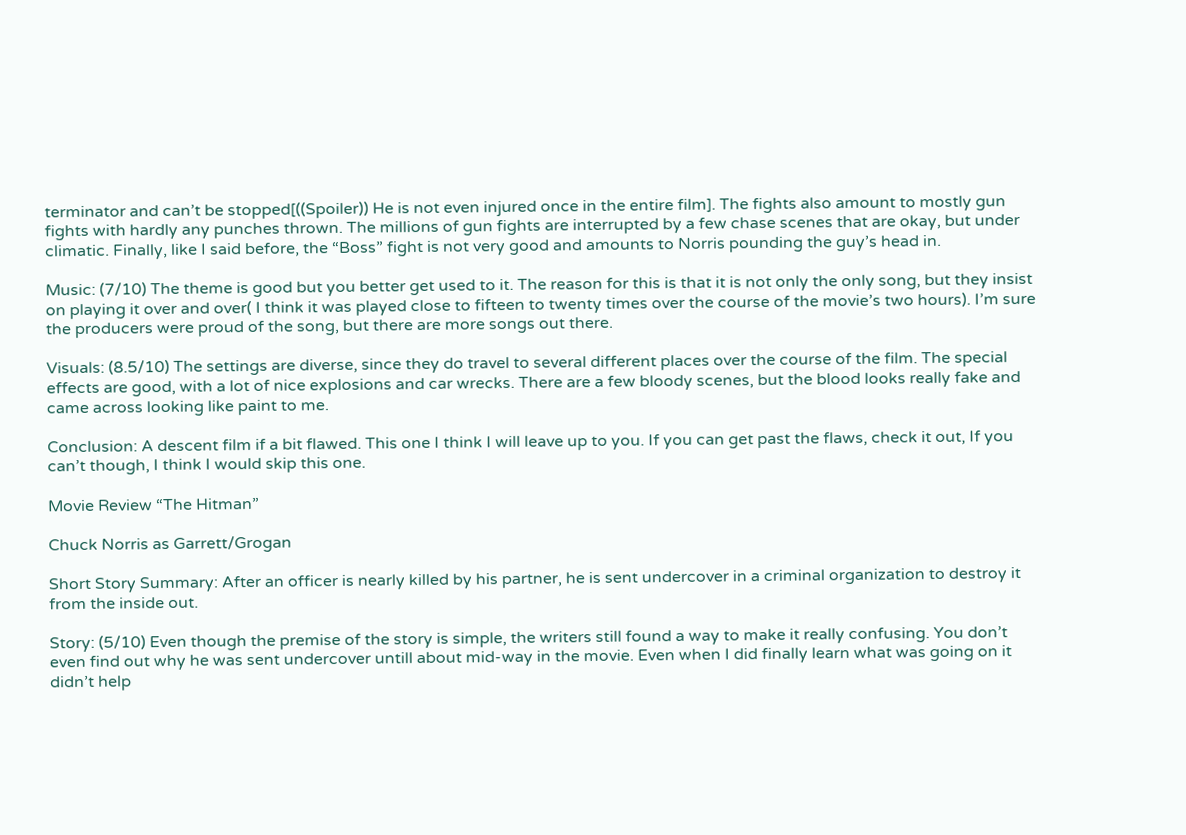terminator and can’t be stopped[((Spoiler)) He is not even injured once in the entire film]. The fights also amount to mostly gun fights with hardly any punches thrown. The millions of gun fights are interrupted by a few chase scenes that are okay, but under climatic. Finally, like I said before, the “Boss” fight is not very good and amounts to Norris pounding the guy’s head in.

Music: (7/10) The theme is good but you better get used to it. The reason for this is that it is not only the only song, but they insist on playing it over and over( I think it was played close to fifteen to twenty times over the course of the movie’s two hours). I’m sure the producers were proud of the song, but there are more songs out there.

Visuals: (8.5/10) The settings are diverse, since they do travel to several different places over the course of the film. The special effects are good, with a lot of nice explosions and car wrecks. There are a few bloody scenes, but the blood looks really fake and came across looking like paint to me.

Conclusion: A descent film if a bit flawed. This one I think I will leave up to you. If you can get past the flaws, check it out, If you can’t though, I think I would skip this one.

Movie Review “The Hitman”

Chuck Norris as Garrett/Grogan

Short Story Summary: After an officer is nearly killed by his partner, he is sent undercover in a criminal organization to destroy it from the inside out.

Story: (5/10) Even though the premise of the story is simple, the writers still found a way to make it really confusing. You don’t even find out why he was sent undercover untill about mid-way in the movie. Even when I did finally learn what was going on it didn’t help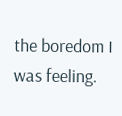the boredom I was feeling.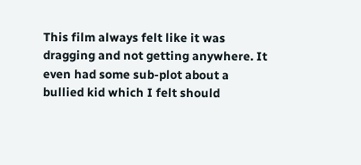This film always felt like it was dragging and not getting anywhere. It even had some sub-plot about a bullied kid which I felt should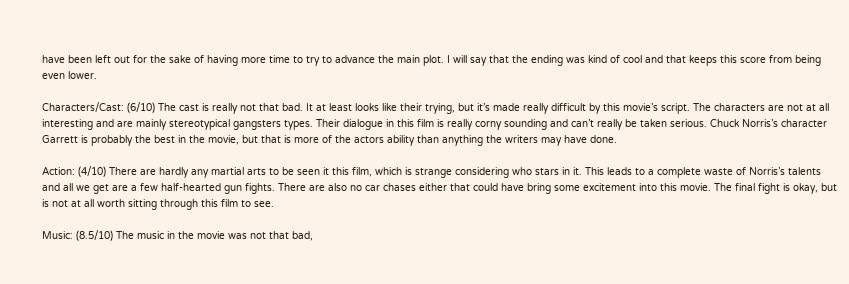have been left out for the sake of having more time to try to advance the main plot. I will say that the ending was kind of cool and that keeps this score from being even lower.

Characters/Cast: (6/10) The cast is really not that bad. It at least looks like their trying, but it’s made really difficult by this movie’s script. The characters are not at all interesting and are mainly stereotypical gangsters types. Their dialogue in this film is really corny sounding and can’t really be taken serious. Chuck Norris’s character Garrett is probably the best in the movie, but that is more of the actors ability than anything the writers may have done.

Action: (4/10) There are hardly any martial arts to be seen it this film, which is strange considering who stars in it. This leads to a complete waste of Norris’s talents and all we get are a few half-hearted gun fights. There are also no car chases either that could have bring some excitement into this movie. The final fight is okay, but is not at all worth sitting through this film to see.

Music: (8.5/10) The music in the movie was not that bad,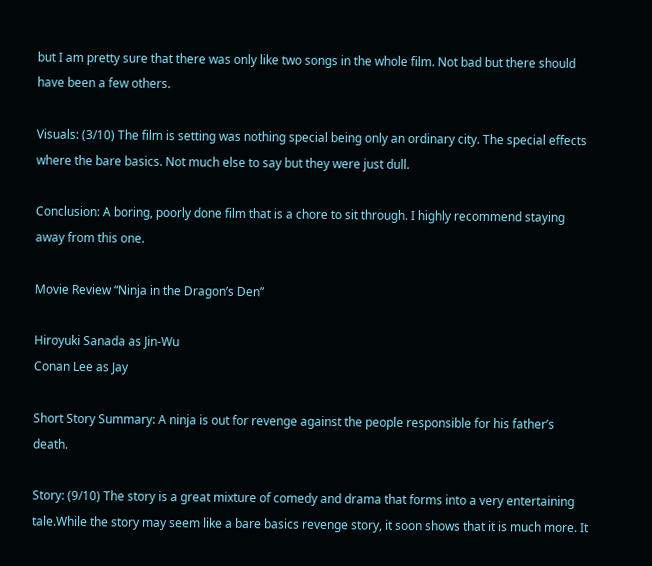but I am pretty sure that there was only like two songs in the whole film. Not bad but there should have been a few others.

Visuals: (3/10) The film is setting was nothing special being only an ordinary city. The special effects where the bare basics. Not much else to say but they were just dull.

Conclusion: A boring, poorly done film that is a chore to sit through. I highly recommend staying away from this one.

Movie Review “Ninja in the Dragon’s Den”

Hiroyuki Sanada as Jin-Wu
Conan Lee as Jay

Short Story Summary: A ninja is out for revenge against the people responsible for his father’s death.

Story: (9/10) The story is a great mixture of comedy and drama that forms into a very entertaining tale.While the story may seem like a bare basics revenge story, it soon shows that it is much more. It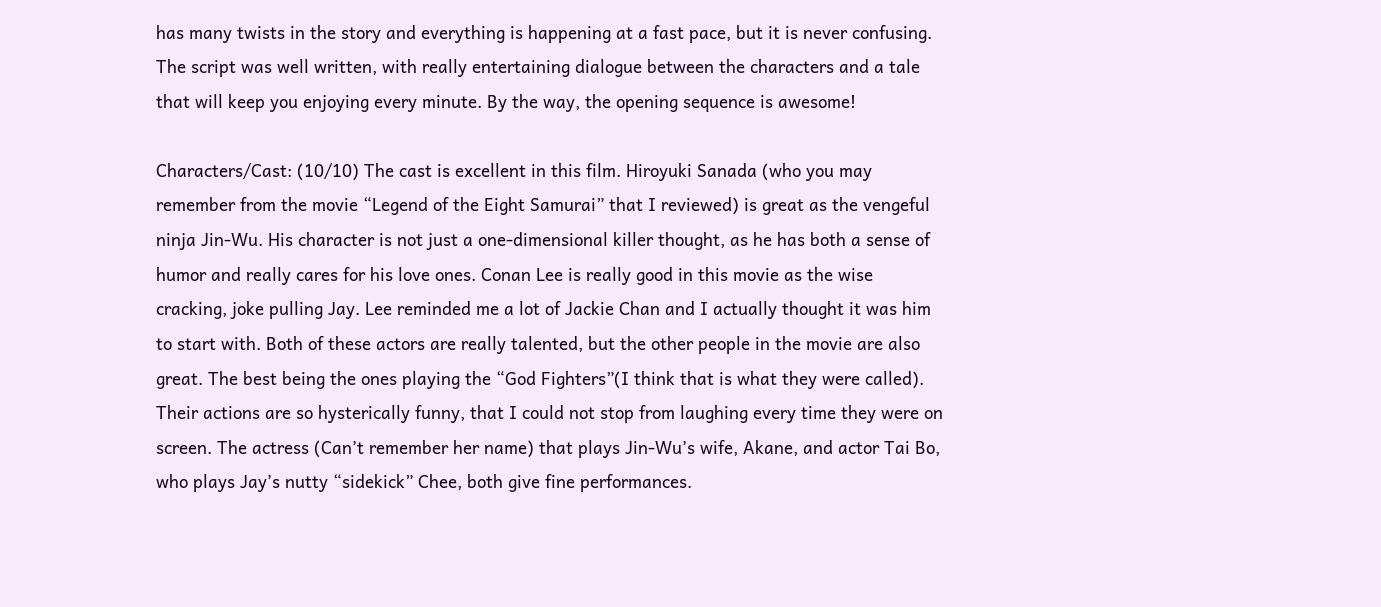has many twists in the story and everything is happening at a fast pace, but it is never confusing. The script was well written, with really entertaining dialogue between the characters and a tale that will keep you enjoying every minute. By the way, the opening sequence is awesome!

Characters/Cast: (10/10) The cast is excellent in this film. Hiroyuki Sanada (who you may remember from the movie “Legend of the Eight Samurai” that I reviewed) is great as the vengeful ninja Jin-Wu. His character is not just a one-dimensional killer thought, as he has both a sense of humor and really cares for his love ones. Conan Lee is really good in this movie as the wise cracking, joke pulling Jay. Lee reminded me a lot of Jackie Chan and I actually thought it was him to start with. Both of these actors are really talented, but the other people in the movie are also great. The best being the ones playing the “God Fighters”(I think that is what they were called). Their actions are so hysterically funny, that I could not stop from laughing every time they were on screen. The actress (Can’t remember her name) that plays Jin-Wu’s wife, Akane, and actor Tai Bo, who plays Jay’s nutty “sidekick” Chee, both give fine performances.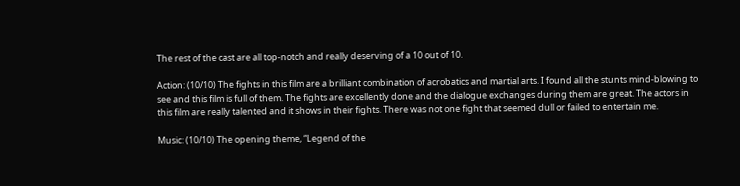The rest of the cast are all top-notch and really deserving of a 10 out of 10.

Action: (10/10) The fights in this film are a brilliant combination of acrobatics and martial arts. I found all the stunts mind-blowing to see and this film is full of them. The fights are excellently done and the dialogue exchanges during them are great. The actors in this film are really talented and it shows in their fights. There was not one fight that seemed dull or failed to entertain me.

Music: (10/10) The opening theme, “Legend of the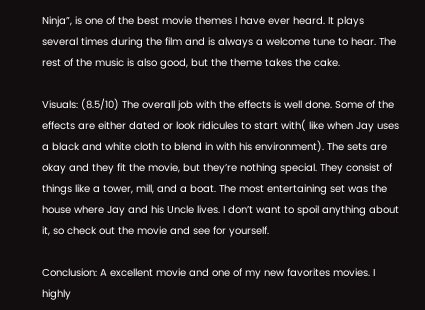Ninja”, is one of the best movie themes I have ever heard. It plays several times during the film and is always a welcome tune to hear. The rest of the music is also good, but the theme takes the cake.

Visuals: (8.5/10) The overall job with the effects is well done. Some of the effects are either dated or look ridicules to start with( like when Jay uses a black and white cloth to blend in with his environment). The sets are okay and they fit the movie, but they’re nothing special. They consist of things like a tower, mill, and a boat. The most entertaining set was the house where Jay and his Uncle lives. I don’t want to spoil anything about it, so check out the movie and see for yourself.

Conclusion: A excellent movie and one of my new favorites movies. I highly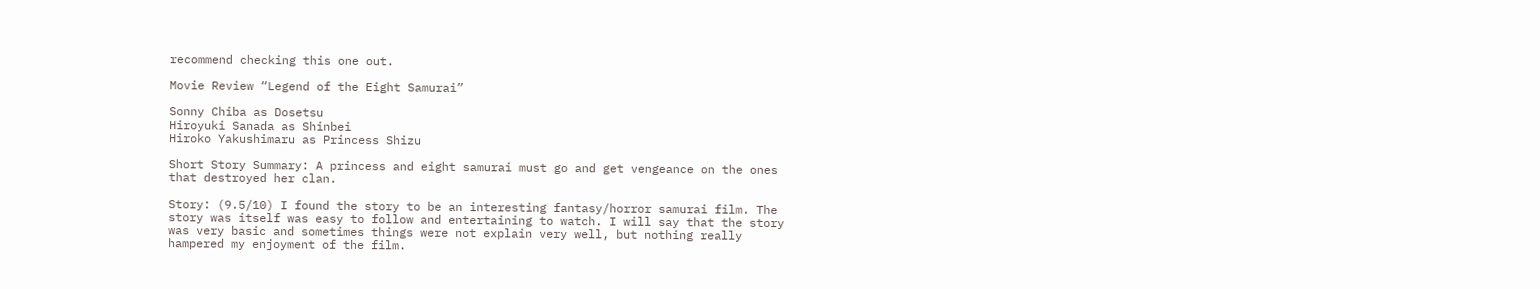recommend checking this one out.

Movie Review “Legend of the Eight Samurai”

Sonny Chiba as Dosetsu
Hiroyuki Sanada as Shinbei
Hiroko Yakushimaru as Princess Shizu

Short Story Summary: A princess and eight samurai must go and get vengeance on the ones that destroyed her clan.

Story: (9.5/10) I found the story to be an interesting fantasy/horror samurai film. The story was itself was easy to follow and entertaining to watch. I will say that the story was very basic and sometimes things were not explain very well, but nothing really hampered my enjoyment of the film.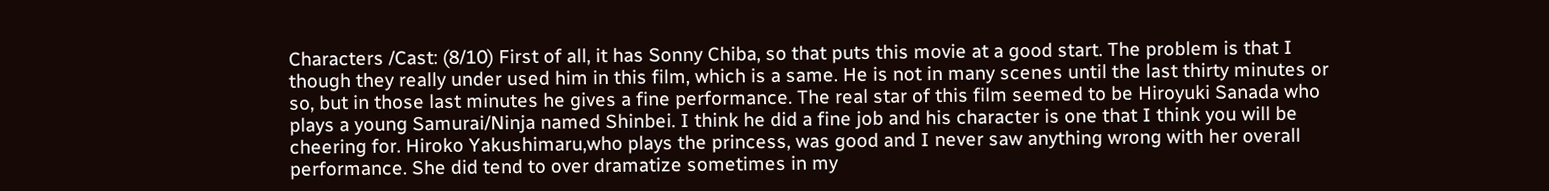Characters /Cast: (8/10) First of all, it has Sonny Chiba, so that puts this movie at a good start. The problem is that I though they really under used him in this film, which is a same. He is not in many scenes until the last thirty minutes or so, but in those last minutes he gives a fine performance. The real star of this film seemed to be Hiroyuki Sanada who plays a young Samurai/Ninja named Shinbei. I think he did a fine job and his character is one that I think you will be cheering for. Hiroko Yakushimaru,who plays the princess, was good and I never saw anything wrong with her overall performance. She did tend to over dramatize sometimes in my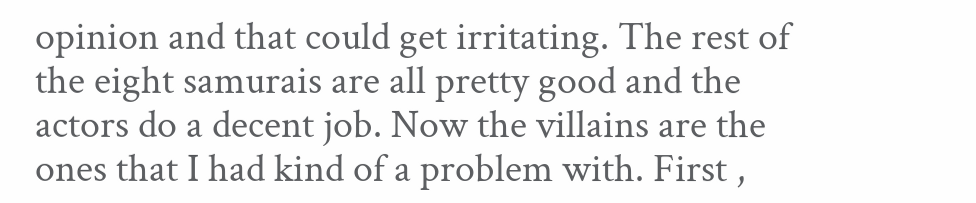opinion and that could get irritating. The rest of the eight samurais are all pretty good and the actors do a decent job. Now the villains are the ones that I had kind of a problem with. First ,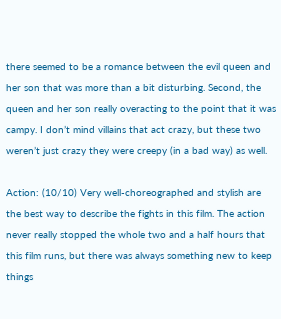there seemed to be a romance between the evil queen and her son that was more than a bit disturbing. Second, the queen and her son really overacting to the point that it was campy. I don’t mind villains that act crazy, but these two weren’t just crazy they were creepy (in a bad way) as well.

Action: (10/10) Very well-choreographed and stylish are the best way to describe the fights in this film. The action never really stopped the whole two and a half hours that this film runs, but there was always something new to keep things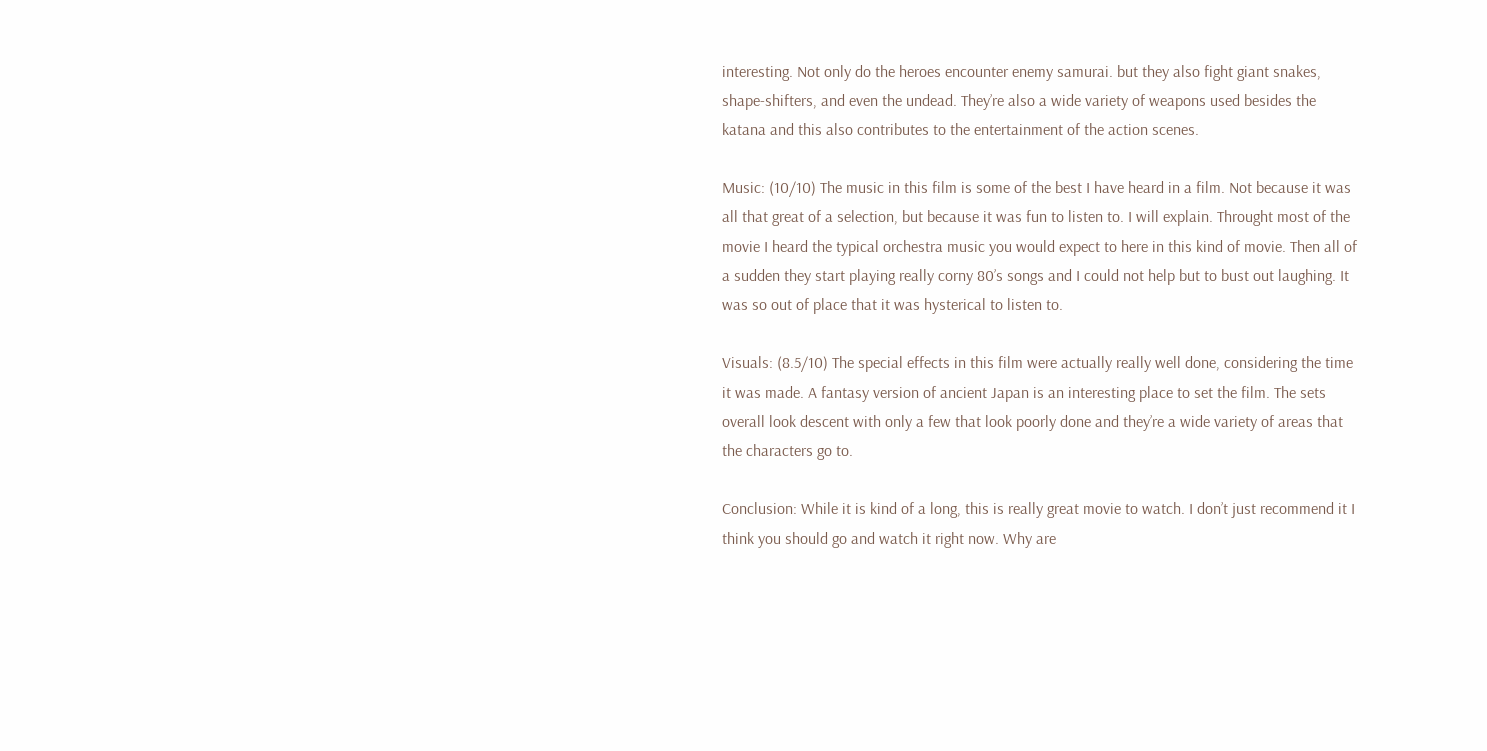interesting. Not only do the heroes encounter enemy samurai. but they also fight giant snakes, shape-shifters, and even the undead. They’re also a wide variety of weapons used besides the katana and this also contributes to the entertainment of the action scenes.

Music: (10/10) The music in this film is some of the best I have heard in a film. Not because it was all that great of a selection, but because it was fun to listen to. I will explain. Throught most of the movie I heard the typical orchestra music you would expect to here in this kind of movie. Then all of a sudden they start playing really corny 80’s songs and I could not help but to bust out laughing. It was so out of place that it was hysterical to listen to.

Visuals: (8.5/10) The special effects in this film were actually really well done, considering the time it was made. A fantasy version of ancient Japan is an interesting place to set the film. The sets overall look descent with only a few that look poorly done and they’re a wide variety of areas that the characters go to.

Conclusion: While it is kind of a long, this is really great movie to watch. I don’t just recommend it I think you should go and watch it right now. Why are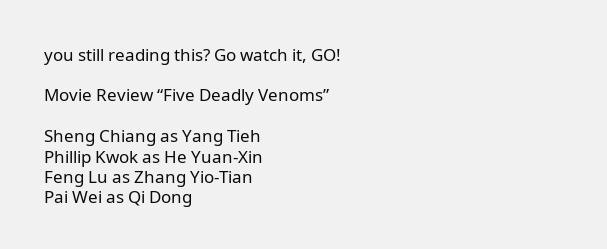you still reading this? Go watch it, GO!

Movie Review “Five Deadly Venoms”

Sheng Chiang as Yang Tieh
Phillip Kwok as He Yuan-Xin
Feng Lu as Zhang Yio-Tian
Pai Wei as Qi Dong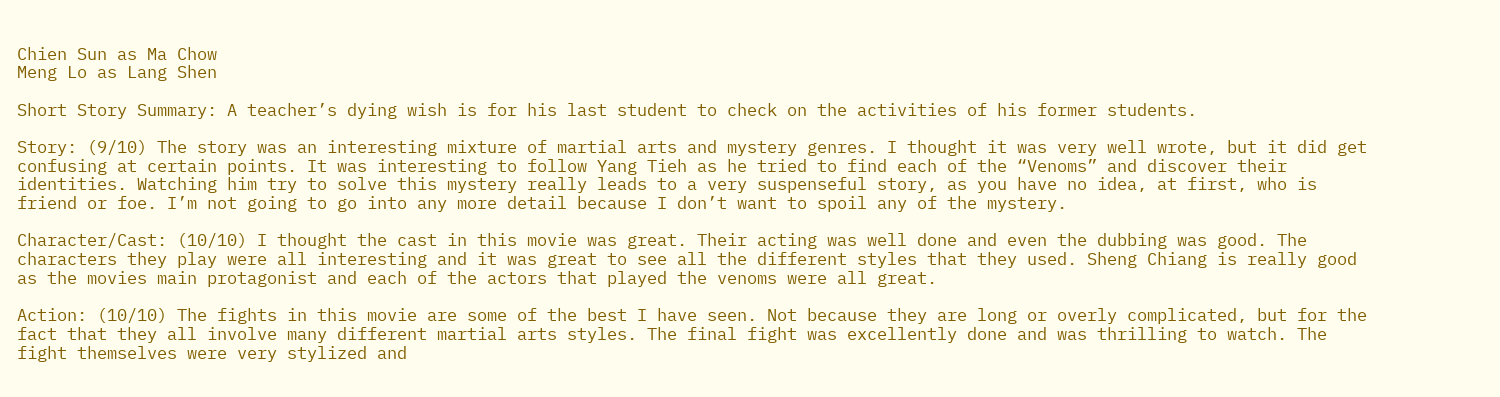Chien Sun as Ma Chow
Meng Lo as Lang Shen

Short Story Summary: A teacher’s dying wish is for his last student to check on the activities of his former students.

Story: (9/10) The story was an interesting mixture of martial arts and mystery genres. I thought it was very well wrote, but it did get confusing at certain points. It was interesting to follow Yang Tieh as he tried to find each of the “Venoms” and discover their identities. Watching him try to solve this mystery really leads to a very suspenseful story, as you have no idea, at first, who is friend or foe. I’m not going to go into any more detail because I don’t want to spoil any of the mystery.

Character/Cast: (10/10) I thought the cast in this movie was great. Their acting was well done and even the dubbing was good. The characters they play were all interesting and it was great to see all the different styles that they used. Sheng Chiang is really good as the movies main protagonist and each of the actors that played the venoms were all great.

Action: (10/10) The fights in this movie are some of the best I have seen. Not because they are long or overly complicated, but for the fact that they all involve many different martial arts styles. The final fight was excellently done and was thrilling to watch. The fight themselves were very stylized and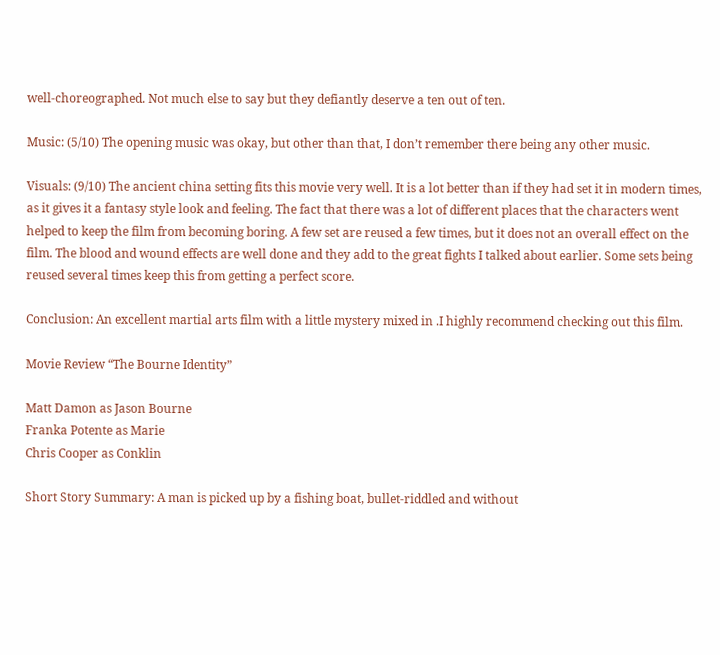well-choreographed. Not much else to say but they defiantly deserve a ten out of ten.

Music: (5/10) The opening music was okay, but other than that, I don’t remember there being any other music.

Visuals: (9/10) The ancient china setting fits this movie very well. It is a lot better than if they had set it in modern times, as it gives it a fantasy style look and feeling. The fact that there was a lot of different places that the characters went helped to keep the film from becoming boring. A few set are reused a few times, but it does not an overall effect on the film. The blood and wound effects are well done and they add to the great fights I talked about earlier. Some sets being reused several times keep this from getting a perfect score.

Conclusion: An excellent martial arts film with a little mystery mixed in .I highly recommend checking out this film.

Movie Review “The Bourne Identity”

Matt Damon as Jason Bourne
Franka Potente as Marie
Chris Cooper as Conklin

Short Story Summary: A man is picked up by a fishing boat, bullet-riddled and without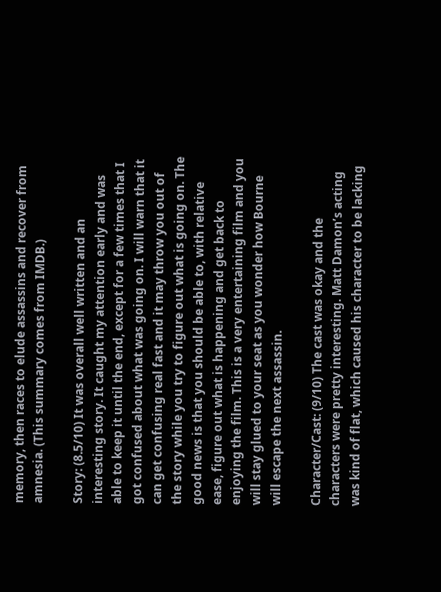memory, then races to elude assassins and recover from amnesia. (This summary comes from IMDB.)

Story: (8.5/10) It was overall well written and an interesting story. It caught my attention early and was able to keep it until the end, except for a few times that I got confused about what was going on. I will warn that it can get confusing real fast and it may throw you out of the story while you try to figure out what is going on. The good news is that you should be able to, with relative ease, figure out what is happening and get back to enjoying the film. This is a very entertaining film and you will stay glued to your seat as you wonder how Bourne will escape the next assassin.

Character/Cast: (9/10) The cast was okay and the characters were pretty interesting. Matt Damon’s acting was kind of flat, which caused his character to be lacking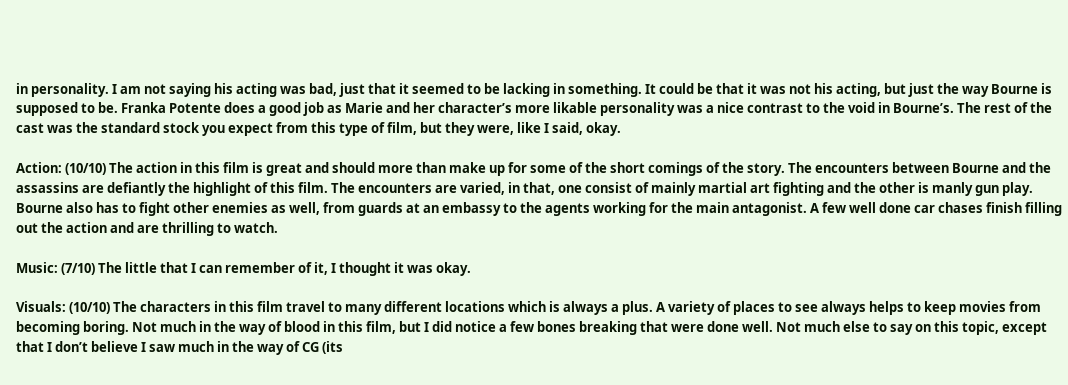in personality. I am not saying his acting was bad, just that it seemed to be lacking in something. It could be that it was not his acting, but just the way Bourne is supposed to be. Franka Potente does a good job as Marie and her character’s more likable personality was a nice contrast to the void in Bourne’s. The rest of the cast was the standard stock you expect from this type of film, but they were, like I said, okay.

Action: (10/10) The action in this film is great and should more than make up for some of the short comings of the story. The encounters between Bourne and the assassins are defiantly the highlight of this film. The encounters are varied, in that, one consist of mainly martial art fighting and the other is manly gun play. Bourne also has to fight other enemies as well, from guards at an embassy to the agents working for the main antagonist. A few well done car chases finish filling out the action and are thrilling to watch.

Music: (7/10) The little that I can remember of it, I thought it was okay.

Visuals: (10/10) The characters in this film travel to many different locations which is always a plus. A variety of places to see always helps to keep movies from becoming boring. Not much in the way of blood in this film, but I did notice a few bones breaking that were done well. Not much else to say on this topic, except that I don’t believe I saw much in the way of CG (its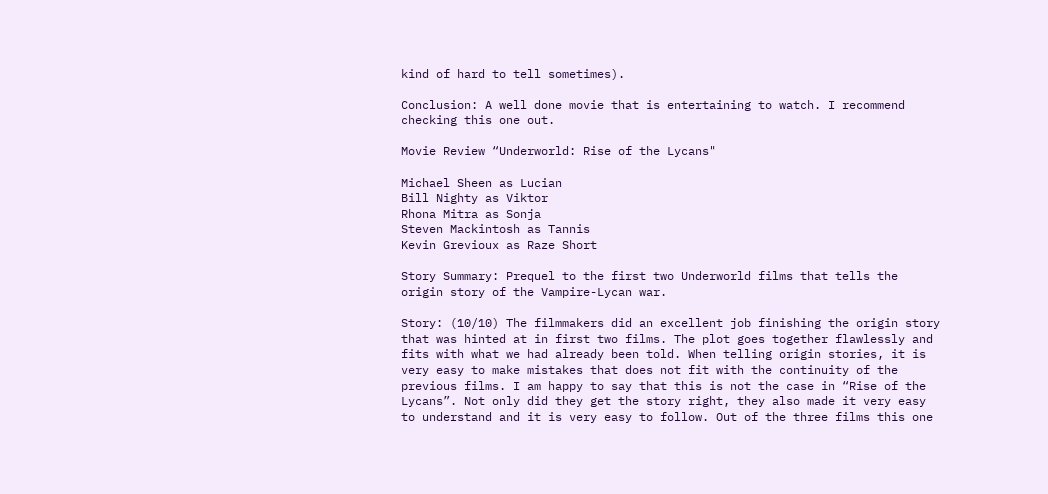kind of hard to tell sometimes).

Conclusion: A well done movie that is entertaining to watch. I recommend checking this one out.

Movie Review “Underworld: Rise of the Lycans"

Michael Sheen as Lucian
Bill Nighty as Viktor
Rhona Mitra as Sonja
Steven Mackintosh as Tannis
Kevin Grevioux as Raze Short

Story Summary: Prequel to the first two Underworld films that tells the origin story of the Vampire-Lycan war.

Story: (10/10) The filmmakers did an excellent job finishing the origin story that was hinted at in first two films. The plot goes together flawlessly and fits with what we had already been told. When telling origin stories, it is very easy to make mistakes that does not fit with the continuity of the previous films. I am happy to say that this is not the case in “Rise of the Lycans”. Not only did they get the story right, they also made it very easy to understand and it is very easy to follow. Out of the three films this one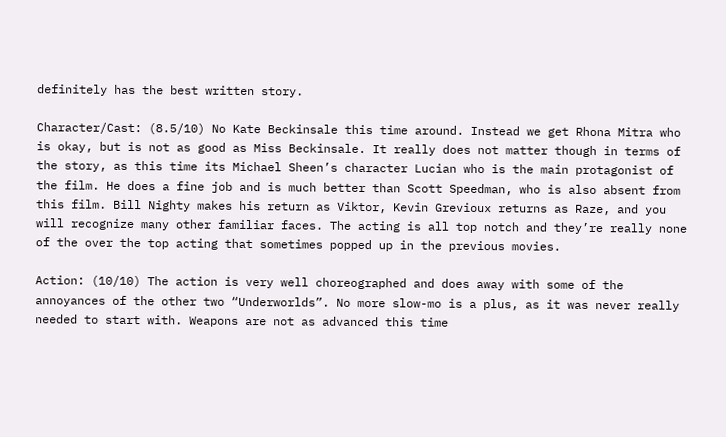definitely has the best written story.

Character/Cast: (8.5/10) No Kate Beckinsale this time around. Instead we get Rhona Mitra who is okay, but is not as good as Miss Beckinsale. It really does not matter though in terms of the story, as this time its Michael Sheen’s character Lucian who is the main protagonist of the film. He does a fine job and is much better than Scott Speedman, who is also absent from this film. Bill Nighty makes his return as Viktor, Kevin Grevioux returns as Raze, and you will recognize many other familiar faces. The acting is all top notch and they’re really none of the over the top acting that sometimes popped up in the previous movies.

Action: (10/10) The action is very well choreographed and does away with some of the annoyances of the other two “Underworlds”. No more slow-mo is a plus, as it was never really needed to start with. Weapons are not as advanced this time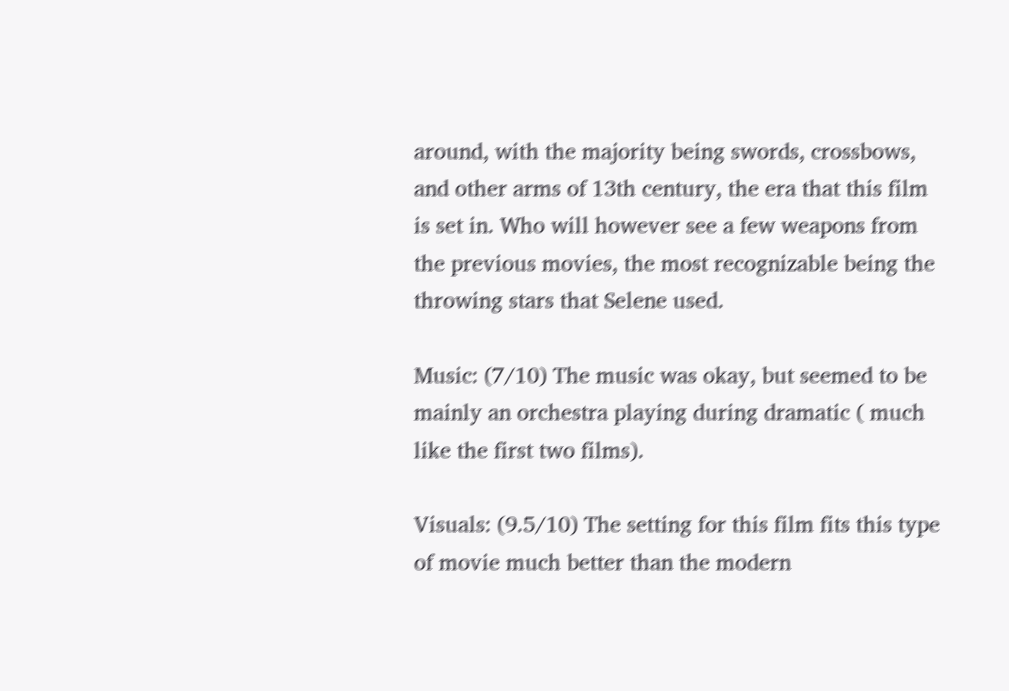around, with the majority being swords, crossbows, and other arms of 13th century, the era that this film is set in. Who will however see a few weapons from the previous movies, the most recognizable being the throwing stars that Selene used.

Music: (7/10) The music was okay, but seemed to be mainly an orchestra playing during dramatic ( much like the first two films).

Visuals: (9.5/10) The setting for this film fits this type of movie much better than the modern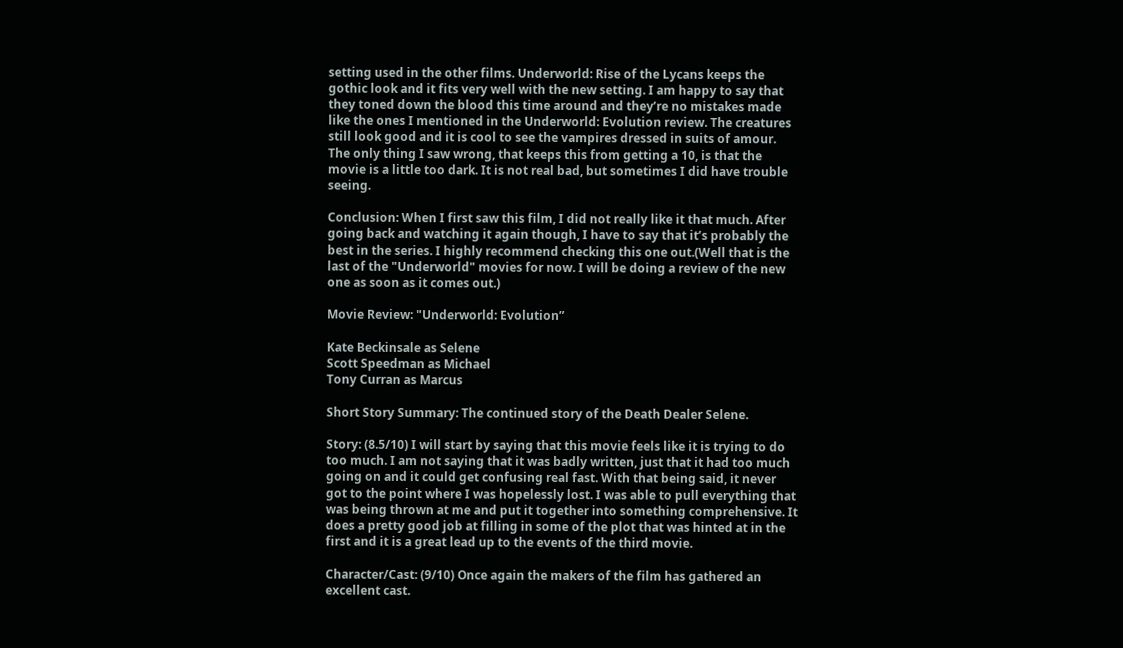setting used in the other films. Underworld: Rise of the Lycans keeps the gothic look and it fits very well with the new setting. I am happy to say that they toned down the blood this time around and they’re no mistakes made like the ones I mentioned in the Underworld: Evolution review. The creatures still look good and it is cool to see the vampires dressed in suits of amour. The only thing I saw wrong, that keeps this from getting a 10, is that the movie is a little too dark. It is not real bad, but sometimes I did have trouble seeing.

Conclusion: When I first saw this film, I did not really like it that much. After going back and watching it again though, I have to say that it’s probably the best in the series. I highly recommend checking this one out.(Well that is the last of the "Underworld" movies for now. I will be doing a review of the new one as soon as it comes out.)

Movie Review: "Underworld: Evolution”

Kate Beckinsale as Selene
Scott Speedman as Michael
Tony Curran as Marcus

Short Story Summary: The continued story of the Death Dealer Selene.

Story: (8.5/10) I will start by saying that this movie feels like it is trying to do too much. I am not saying that it was badly written, just that it had too much going on and it could get confusing real fast. With that being said, it never got to the point where I was hopelessly lost. I was able to pull everything that was being thrown at me and put it together into something comprehensive. It does a pretty good job at filling in some of the plot that was hinted at in the first and it is a great lead up to the events of the third movie.

Character/Cast: (9/10) Once again the makers of the film has gathered an excellent cast.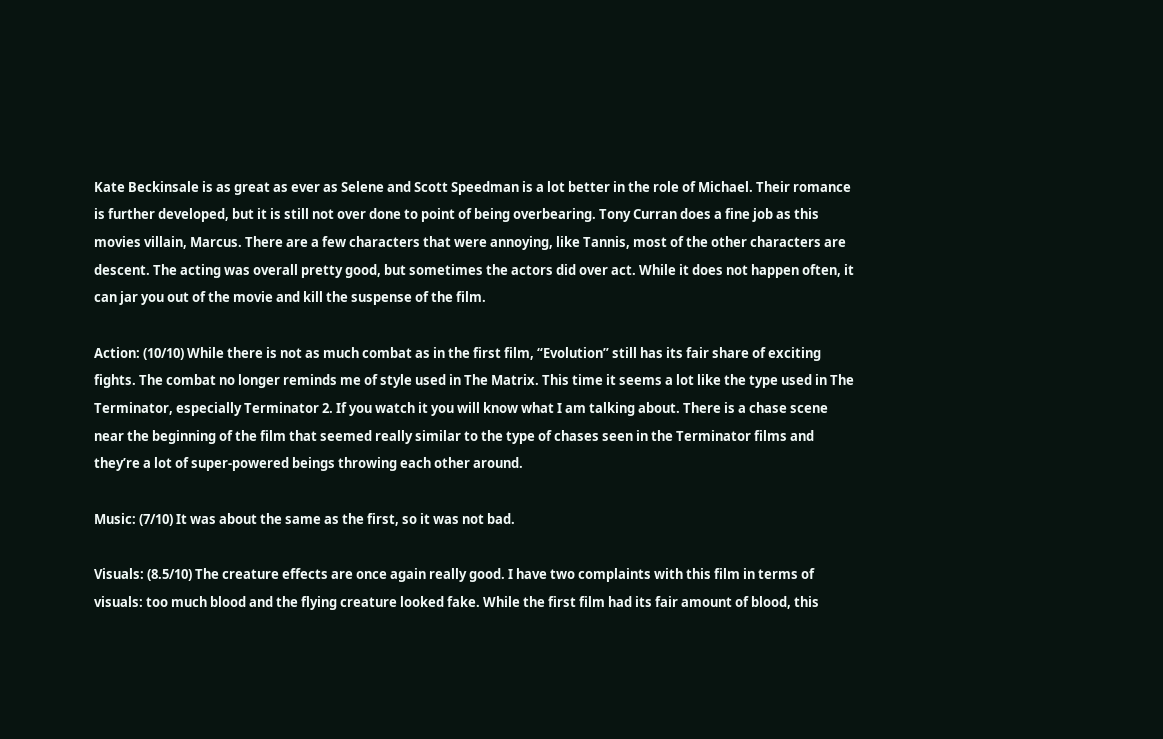Kate Beckinsale is as great as ever as Selene and Scott Speedman is a lot better in the role of Michael. Their romance is further developed, but it is still not over done to point of being overbearing. Tony Curran does a fine job as this movies villain, Marcus. There are a few characters that were annoying, like Tannis, most of the other characters are descent. The acting was overall pretty good, but sometimes the actors did over act. While it does not happen often, it can jar you out of the movie and kill the suspense of the film.

Action: (10/10) While there is not as much combat as in the first film, “Evolution” still has its fair share of exciting fights. The combat no longer reminds me of style used in The Matrix. This time it seems a lot like the type used in The Terminator, especially Terminator 2. If you watch it you will know what I am talking about. There is a chase scene near the beginning of the film that seemed really similar to the type of chases seen in the Terminator films and they’re a lot of super-powered beings throwing each other around.

Music: (7/10) It was about the same as the first, so it was not bad.

Visuals: (8.5/10) The creature effects are once again really good. I have two complaints with this film in terms of visuals: too much blood and the flying creature looked fake. While the first film had its fair amount of blood, this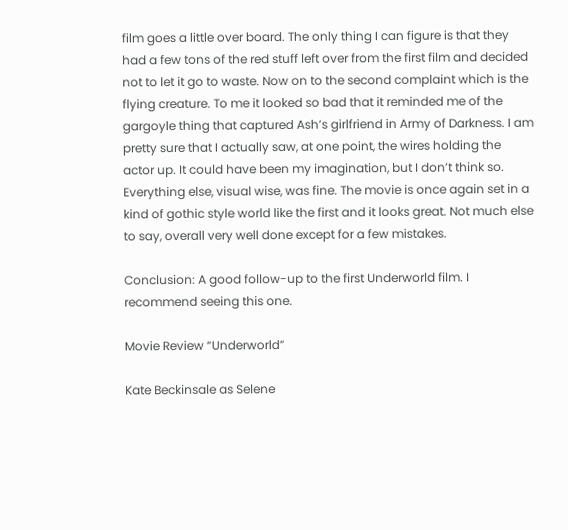film goes a little over board. The only thing I can figure is that they had a few tons of the red stuff left over from the first film and decided not to let it go to waste. Now on to the second complaint which is the flying creature. To me it looked so bad that it reminded me of the gargoyle thing that captured Ash’s girlfriend in Army of Darkness. I am pretty sure that I actually saw, at one point, the wires holding the actor up. It could have been my imagination, but I don’t think so. Everything else, visual wise, was fine. The movie is once again set in a kind of gothic style world like the first and it looks great. Not much else to say, overall very well done except for a few mistakes.

Conclusion: A good follow-up to the first Underworld film. I recommend seeing this one.

Movie Review “Underworld”

Kate Beckinsale as Selene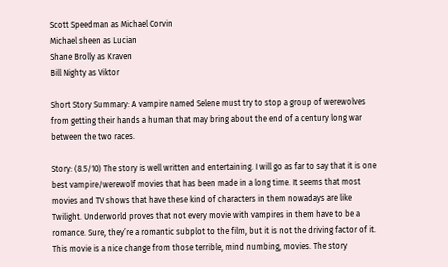Scott Speedman as Michael Corvin
Michael sheen as Lucian
Shane Brolly as Kraven
Bill Nighty as Viktor

Short Story Summary: A vampire named Selene must try to stop a group of werewolves from getting their hands a human that may bring about the end of a century long war between the two races.

Story: (8.5/10) The story is well written and entertaining. I will go as far to say that it is one best vampire/werewolf movies that has been made in a long time. It seems that most movies and TV shows that have these kind of characters in them nowadays are like Twilight. Underworld proves that not every movie with vampires in them have to be a romance. Sure, they’re a romantic subplot to the film, but it is not the driving factor of it. This movie is a nice change from those terrible, mind numbing, movies. The story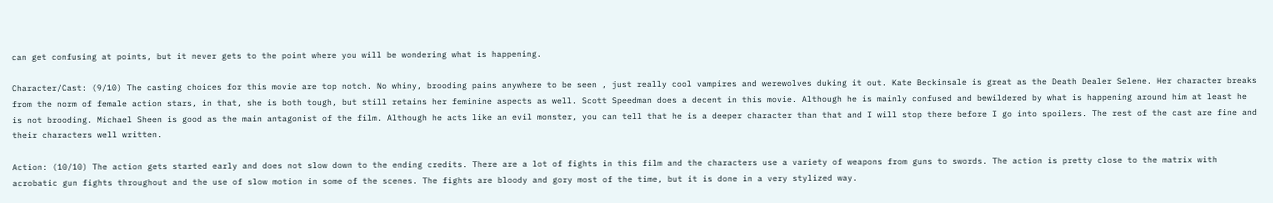can get confusing at points, but it never gets to the point where you will be wondering what is happening.

Character/Cast: (9/10) The casting choices for this movie are top notch. No whiny, brooding pains anywhere to be seen , just really cool vampires and werewolves duking it out. Kate Beckinsale is great as the Death Dealer Selene. Her character breaks from the norm of female action stars, in that, she is both tough, but still retains her feminine aspects as well. Scott Speedman does a decent in this movie. Although he is mainly confused and bewildered by what is happening around him at least he is not brooding. Michael Sheen is good as the main antagonist of the film. Although he acts like an evil monster, you can tell that he is a deeper character than that and I will stop there before I go into spoilers. The rest of the cast are fine and their characters well written.

Action: (10/10) The action gets started early and does not slow down to the ending credits. There are a lot of fights in this film and the characters use a variety of weapons from guns to swords. The action is pretty close to the matrix with acrobatic gun fights throughout and the use of slow motion in some of the scenes. The fights are bloody and gory most of the time, but it is done in a very stylized way.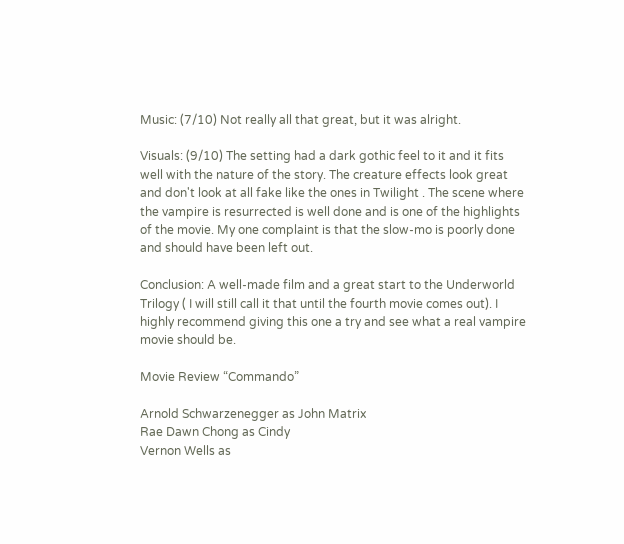Music: (7/10) Not really all that great, but it was alright.

Visuals: (9/10) The setting had a dark gothic feel to it and it fits well with the nature of the story. The creature effects look great and don't look at all fake like the ones in Twilight . The scene where the vampire is resurrected is well done and is one of the highlights of the movie. My one complaint is that the slow-mo is poorly done and should have been left out.

Conclusion: A well-made film and a great start to the Underworld Trilogy ( I will still call it that until the fourth movie comes out). I highly recommend giving this one a try and see what a real vampire movie should be.

Movie Review “Commando”

Arnold Schwarzenegger as John Matrix
Rae Dawn Chong as Cindy
Vernon Wells as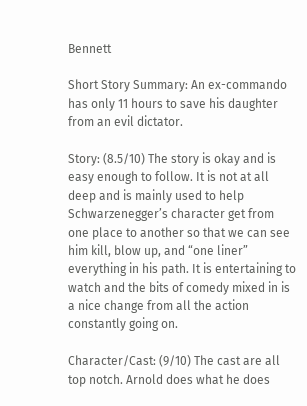Bennett

Short Story Summary: An ex-commando has only 11 hours to save his daughter from an evil dictator.

Story: (8.5/10) The story is okay and is easy enough to follow. It is not at all deep and is mainly used to help Schwarzenegger’s character get from one place to another so that we can see him kill, blow up, and “one liner” everything in his path. It is entertaining to watch and the bits of comedy mixed in is a nice change from all the action constantly going on.

Character/Cast: (9/10) The cast are all top notch. Arnold does what he does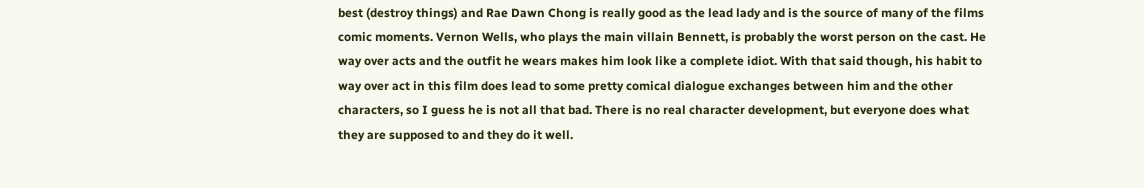best (destroy things) and Rae Dawn Chong is really good as the lead lady and is the source of many of the films comic moments. Vernon Wells, who plays the main villain Bennett, is probably the worst person on the cast. He way over acts and the outfit he wears makes him look like a complete idiot. With that said though, his habit to way over act in this film does lead to some pretty comical dialogue exchanges between him and the other characters, so I guess he is not all that bad. There is no real character development, but everyone does what they are supposed to and they do it well.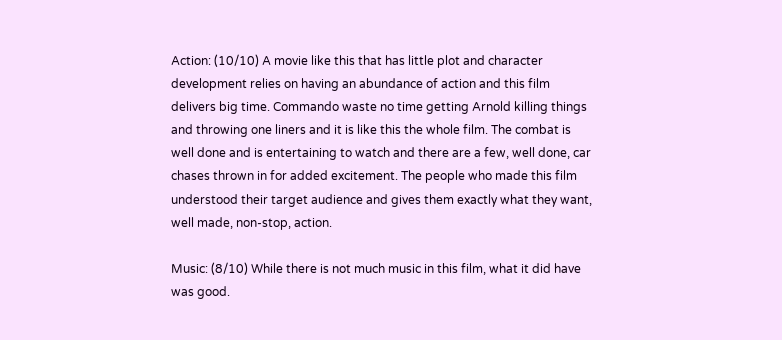Action: (10/10) A movie like this that has little plot and character development relies on having an abundance of action and this film delivers big time. Commando waste no time getting Arnold killing things and throwing one liners and it is like this the whole film. The combat is well done and is entertaining to watch and there are a few, well done, car chases thrown in for added excitement. The people who made this film understood their target audience and gives them exactly what they want, well made, non-stop, action.

Music: (8/10) While there is not much music in this film, what it did have was good.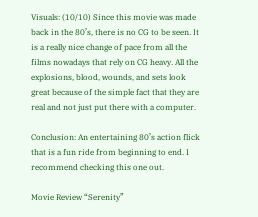Visuals: (10/10) Since this movie was made back in the 80’s, there is no CG to be seen. It is a really nice change of pace from all the films nowadays that rely on CG heavy. All the explosions, blood, wounds, and sets look great because of the simple fact that they are real and not just put there with a computer.

Conclusion: An entertaining 80’s action flick that is a fun ride from beginning to end. I recommend checking this one out.

Movie Review “Serenity”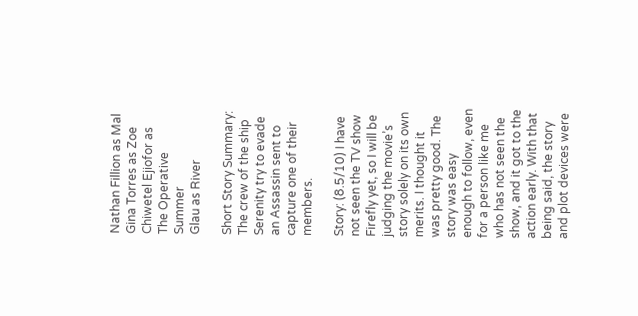Nathan Fillion as Mal
Gina Torres as Zoe
Chiwetel Ejiofor as The Operative Summer
Glau as River

Short Story Summary: The crew of the ship Serenity try to evade an Assassin sent to capture one of their members.

Story: (8.5/10) I have not seen the TV show Firefly yet, so I will be judging the movie’s story solely on its own merits. I thought it was pretty good. The story was easy enough to follow, even for a person like me who has not seen the show, and it got to the action early. With that being said, the story and plot devices were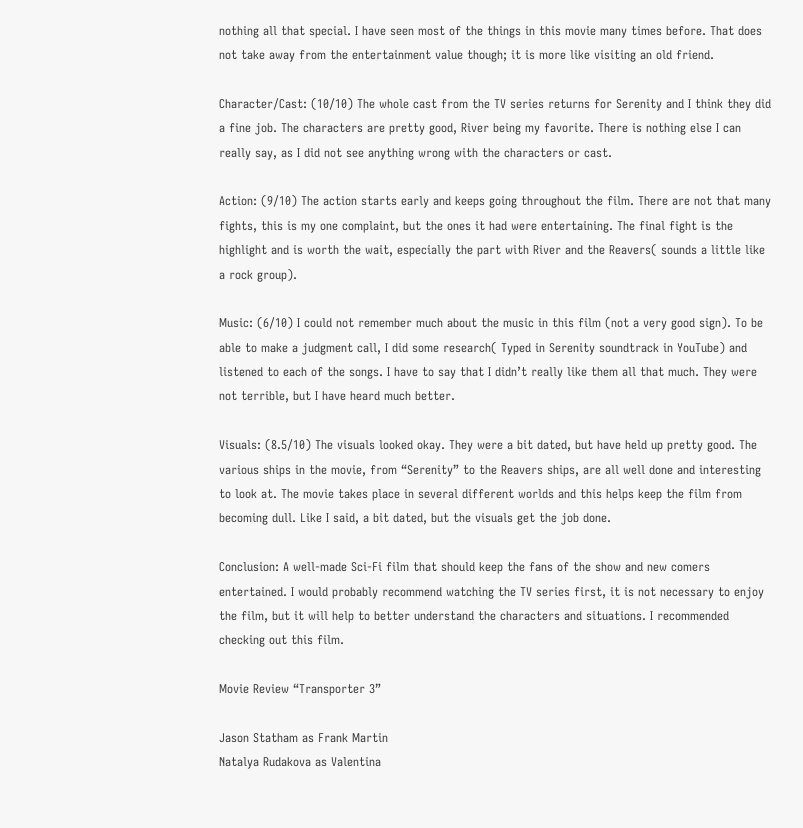nothing all that special. I have seen most of the things in this movie many times before. That does not take away from the entertainment value though; it is more like visiting an old friend.

Character/Cast: (10/10) The whole cast from the TV series returns for Serenity and I think they did a fine job. The characters are pretty good, River being my favorite. There is nothing else I can really say, as I did not see anything wrong with the characters or cast.

Action: (9/10) The action starts early and keeps going throughout the film. There are not that many fights, this is my one complaint, but the ones it had were entertaining. The final fight is the highlight and is worth the wait, especially the part with River and the Reavers( sounds a little like a rock group).

Music: (6/10) I could not remember much about the music in this film (not a very good sign). To be able to make a judgment call, I did some research( Typed in Serenity soundtrack in YouTube) and listened to each of the songs. I have to say that I didn’t really like them all that much. They were not terrible, but I have heard much better.

Visuals: (8.5/10) The visuals looked okay. They were a bit dated, but have held up pretty good. The various ships in the movie, from “Serenity” to the Reavers ships, are all well done and interesting to look at. The movie takes place in several different worlds and this helps keep the film from becoming dull. Like I said, a bit dated, but the visuals get the job done.

Conclusion: A well-made Sci-Fi film that should keep the fans of the show and new comers entertained. I would probably recommend watching the TV series first, it is not necessary to enjoy the film, but it will help to better understand the characters and situations. I recommended checking out this film.

Movie Review “Transporter 3”

Jason Statham as Frank Martin
Natalya Rudakova as Valentina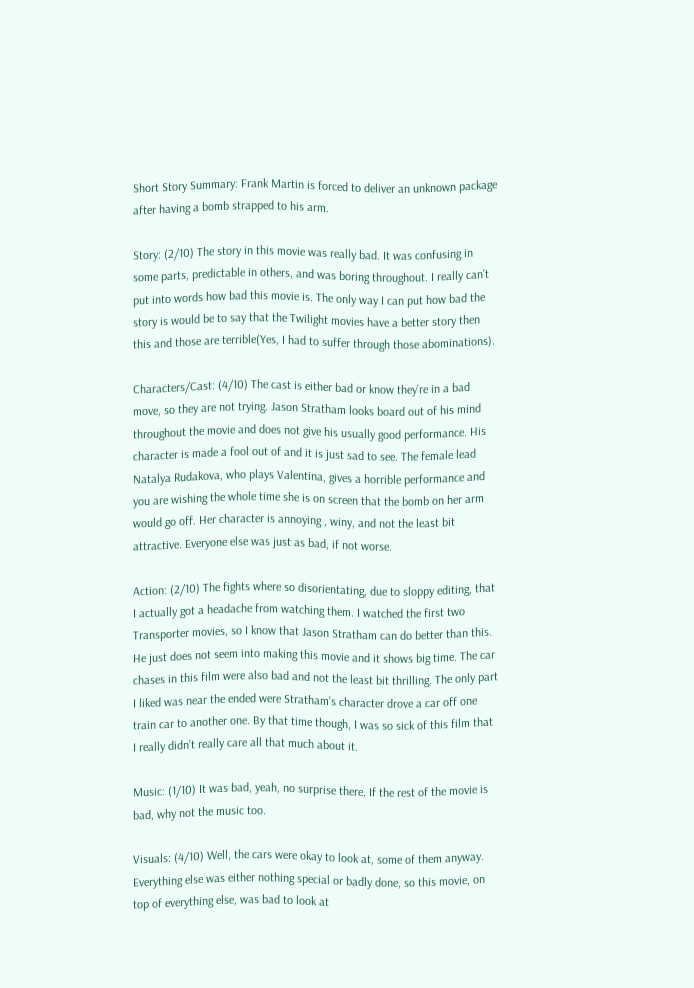Short Story Summary: Frank Martin is forced to deliver an unknown package after having a bomb strapped to his arm.

Story: (2/10) The story in this movie was really bad. It was confusing in some parts, predictable in others, and was boring throughout. I really can’t put into words how bad this movie is. The only way I can put how bad the story is would be to say that the Twilight movies have a better story then this and those are terrible(Yes, I had to suffer through those abominations).

Characters/Cast: (4/10) The cast is either bad or know they’re in a bad move, so they are not trying. Jason Stratham looks board out of his mind throughout the movie and does not give his usually good performance. His character is made a fool out of and it is just sad to see. The female lead Natalya Rudakova, who plays Valentina, gives a horrible performance and you are wishing the whole time she is on screen that the bomb on her arm would go off. Her character is annoying , winy, and not the least bit attractive. Everyone else was just as bad, if not worse.

Action: (2/10) The fights where so disorientating, due to sloppy editing, that I actually got a headache from watching them. I watched the first two Transporter movies, so I know that Jason Stratham can do better than this. He just does not seem into making this movie and it shows big time. The car chases in this film were also bad and not the least bit thrilling. The only part I liked was near the ended were Stratham’s character drove a car off one train car to another one. By that time though, I was so sick of this film that I really didn’t really care all that much about it.

Music: (1/10) It was bad, yeah, no surprise there. If the rest of the movie is bad, why not the music too.

Visuals: (4/10) Well, the cars were okay to look at, some of them anyway. Everything else was either nothing special or badly done, so this movie, on top of everything else, was bad to look at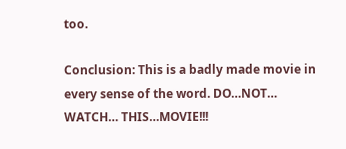too.

Conclusion: This is a badly made movie in every sense of the word. DO…NOT… WATCH… THIS…MOVIE!!!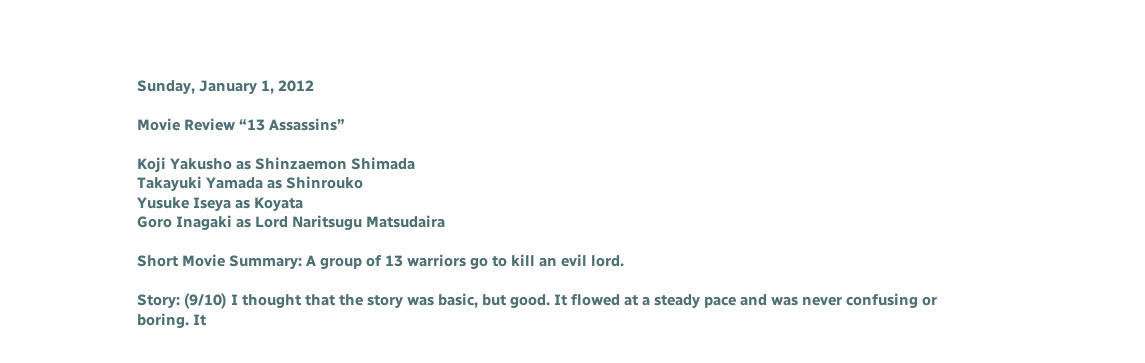Sunday, January 1, 2012

Movie Review “13 Assassins”

Koji Yakusho as Shinzaemon Shimada
Takayuki Yamada as Shinrouko
Yusuke Iseya as Koyata
Goro Inagaki as Lord Naritsugu Matsudaira

Short Movie Summary: A group of 13 warriors go to kill an evil lord.

Story: (9/10) I thought that the story was basic, but good. It flowed at a steady pace and was never confusing or boring. It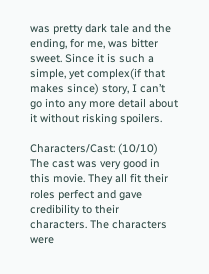was pretty dark tale and the ending, for me, was bitter sweet. Since it is such a simple, yet complex(if that makes since) story, I can’t go into any more detail about it without risking spoilers.

Characters/Cast: (10/10) The cast was very good in this movie. They all fit their roles perfect and gave credibility to their characters. The characters were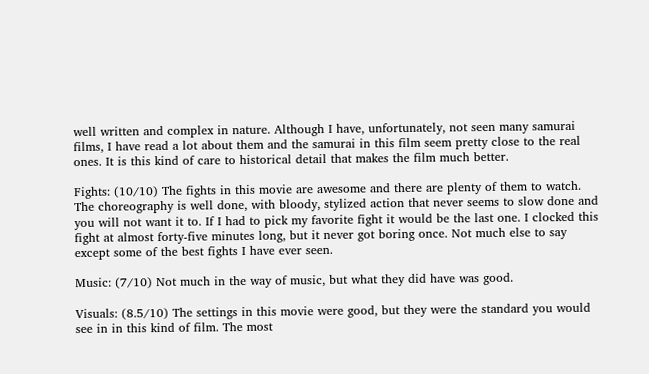well written and complex in nature. Although I have, unfortunately, not seen many samurai films, I have read a lot about them and the samurai in this film seem pretty close to the real ones. It is this kind of care to historical detail that makes the film much better.

Fights: (10/10) The fights in this movie are awesome and there are plenty of them to watch. The choreography is well done, with bloody, stylized action that never seems to slow done and you will not want it to. If I had to pick my favorite fight it would be the last one. I clocked this fight at almost forty-five minutes long, but it never got boring once. Not much else to say except some of the best fights I have ever seen.

Music: (7/10) Not much in the way of music, but what they did have was good.

Visuals: (8.5/10) The settings in this movie were good, but they were the standard you would see in in this kind of film. The most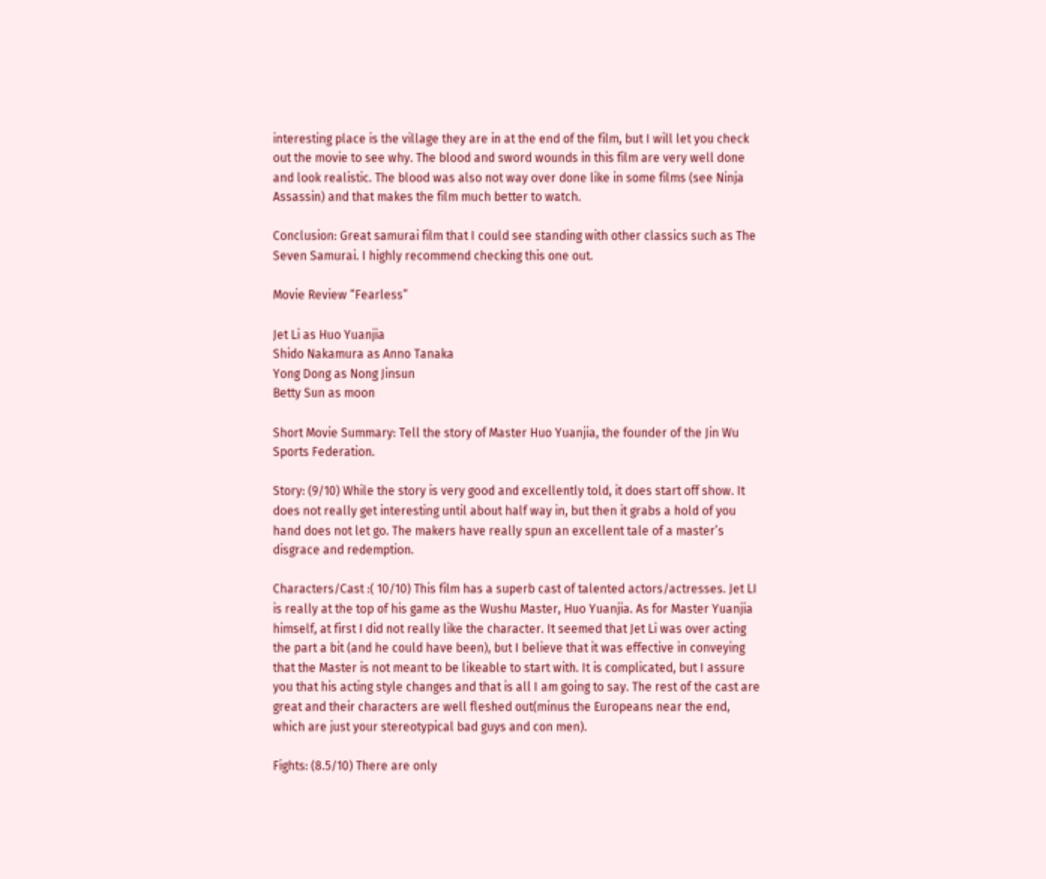interesting place is the village they are in at the end of the film, but I will let you check out the movie to see why. The blood and sword wounds in this film are very well done and look realistic. The blood was also not way over done like in some films (see Ninja Assassin) and that makes the film much better to watch.

Conclusion: Great samurai film that I could see standing with other classics such as The Seven Samurai. I highly recommend checking this one out.

Movie Review “Fearless”

Jet Li as Huo Yuanjia
Shido Nakamura as Anno Tanaka
Yong Dong as Nong Jinsun
Betty Sun as moon

Short Movie Summary: Tell the story of Master Huo Yuanjia, the founder of the Jin Wu Sports Federation.

Story: (9/10) While the story is very good and excellently told, it does start off show. It does not really get interesting until about half way in, but then it grabs a hold of you hand does not let go. The makers have really spun an excellent tale of a master’s disgrace and redemption.

Characters/Cast :( 10/10) This film has a superb cast of talented actors/actresses. Jet LI is really at the top of his game as the Wushu Master, Huo Yuanjia. As for Master Yuanjia himself, at first I did not really like the character. It seemed that Jet Li was over acting the part a bit (and he could have been), but I believe that it was effective in conveying that the Master is not meant to be likeable to start with. It is complicated, but I assure you that his acting style changes and that is all I am going to say. The rest of the cast are great and their characters are well fleshed out(minus the Europeans near the end, which are just your stereotypical bad guys and con men).

Fights: (8.5/10) There are only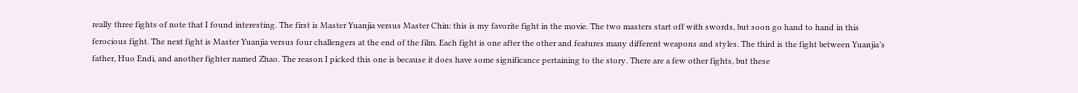really three fights of note that I found interesting. The first is Master Yuanjia versus Master Chin: this is my favorite fight in the movie. The two masters start off with swords, but soon go hand to hand in this ferocious fight. The next fight is Master Yuanjia versus four challengers at the end of the film. Each fight is one after the other and features many different weapons and styles. The third is the fight between Yuanjia’s father, Huo Endi, and another fighter named Zhao. The reason I picked this one is because it does have some significance pertaining to the story. There are a few other fights, but these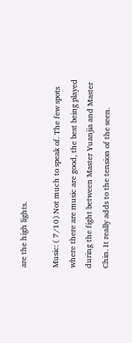are the high lights.

Music: ( 7/10) Not much to speak of. The few spots where there are music are good, the best being played during the fight between Master Yuanjia and Master Chin. It really adds to the tension of the seen.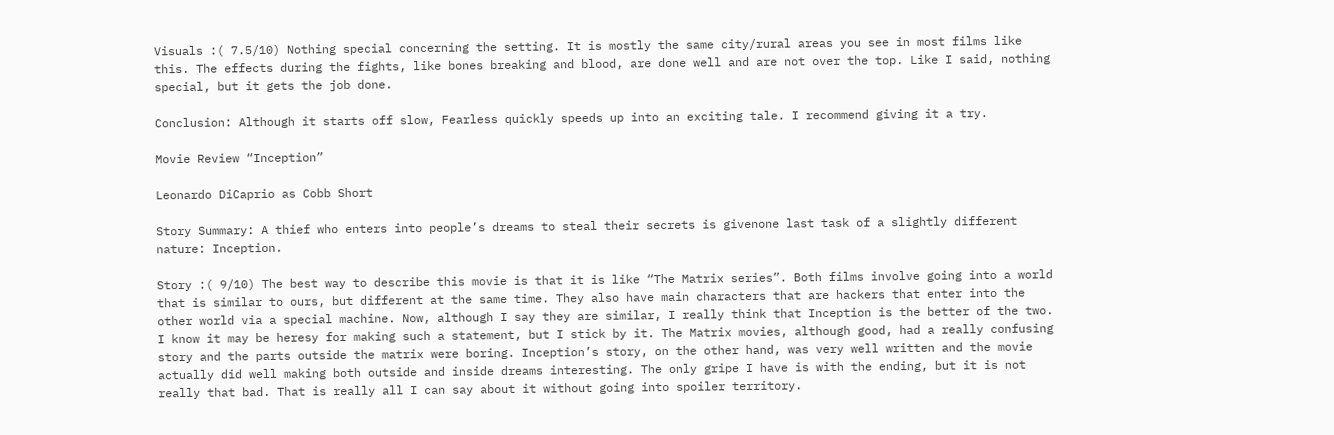Visuals :( 7.5/10) Nothing special concerning the setting. It is mostly the same city/rural areas you see in most films like this. The effects during the fights, like bones breaking and blood, are done well and are not over the top. Like I said, nothing special, but it gets the job done.

Conclusion: Although it starts off slow, Fearless quickly speeds up into an exciting tale. I recommend giving it a try.

Movie Review “Inception”

Leonardo DiCaprio as Cobb Short

Story Summary: A thief who enters into people’s dreams to steal their secrets is givenone last task of a slightly different nature: Inception.

Story :( 9/10) The best way to describe this movie is that it is like “The Matrix series”. Both films involve going into a world that is similar to ours, but different at the same time. They also have main characters that are hackers that enter into the other world via a special machine. Now, although I say they are similar, I really think that Inception is the better of the two. I know it may be heresy for making such a statement, but I stick by it. The Matrix movies, although good, had a really confusing story and the parts outside the matrix were boring. Inception’s story, on the other hand, was very well written and the movie actually did well making both outside and inside dreams interesting. The only gripe I have is with the ending, but it is not really that bad. That is really all I can say about it without going into spoiler territory.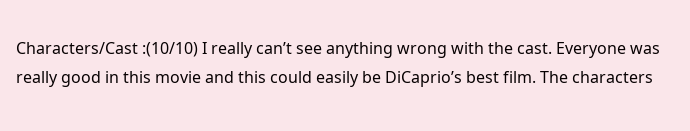Characters/Cast :(10/10) I really can’t see anything wrong with the cast. Everyone was really good in this movie and this could easily be DiCaprio’s best film. The characters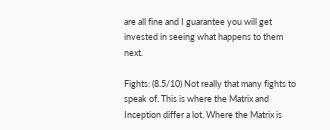are all fine and I guarantee you will get invested in seeing what happens to them next.

Fights: (8.5/10) Not really that many fights to speak of. This is where the Matrix and Inception differ a lot. Where the Matrix is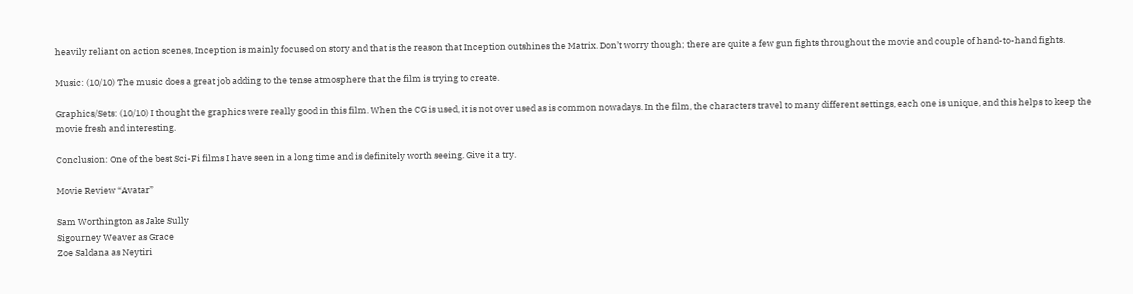heavily reliant on action scenes, Inception is mainly focused on story and that is the reason that Inception outshines the Matrix. Don’t worry though; there are quite a few gun fights throughout the movie and couple of hand-to-hand fights.

Music: (10/10) The music does a great job adding to the tense atmosphere that the film is trying to create.

Graphics/Sets: (10/10) I thought the graphics were really good in this film. When the CG is used, it is not over used as is common nowadays. In the film, the characters travel to many different settings, each one is unique, and this helps to keep the movie fresh and interesting.

Conclusion: One of the best Sci-Fi films I have seen in a long time and is definitely worth seeing. Give it a try.

Movie Review “Avatar”

Sam Worthington as Jake Sully
Sigourney Weaver as Grace
Zoe Saldana as Neytiri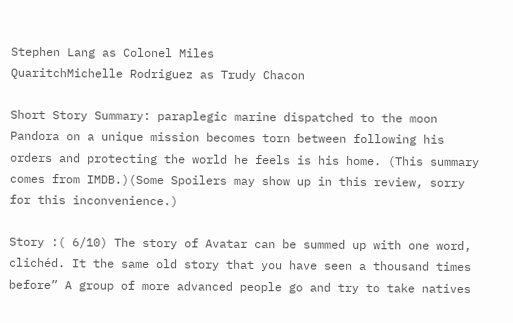Stephen Lang as Colonel Miles
QuaritchMichelle Rodriguez as Trudy Chacon

Short Story Summary: paraplegic marine dispatched to the moon Pandora on a unique mission becomes torn between following his orders and protecting the world he feels is his home. (This summary comes from IMDB.)(Some Spoilers may show up in this review, sorry for this inconvenience.)

Story :( 6/10) The story of Avatar can be summed up with one word, clichéd. It the same old story that you have seen a thousand times before” A group of more advanced people go and try to take natives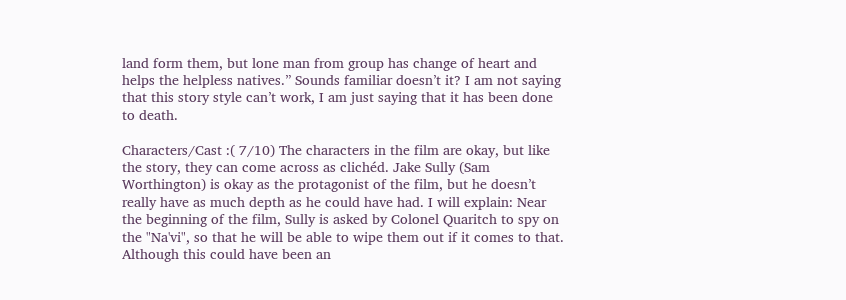land form them, but lone man from group has change of heart and helps the helpless natives.” Sounds familiar doesn’t it? I am not saying that this story style can’t work, I am just saying that it has been done to death.

Characters/Cast :( 7/10) The characters in the film are okay, but like the story, they can come across as clichéd. Jake Sully (Sam Worthington) is okay as the protagonist of the film, but he doesn’t really have as much depth as he could have had. I will explain: Near the beginning of the film, Sully is asked by Colonel Quaritch to spy on the "Na'vi", so that he will be able to wipe them out if it comes to that. Although this could have been an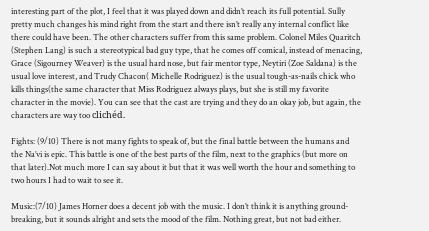interesting part of the plot, I feel that it was played down and didn’t reach its full potential. Sully pretty much changes his mind right from the start and there isn’t really any internal conflict like there could have been. The other characters suffer from this same problem. Colonel Miles Quaritch (Stephen Lang) is such a stereotypical bad guy type, that he comes off comical, instead of menacing, Grace (Sigourney Weaver) is the usual hard nose, but fair mentor type, Neytiri (Zoe Saldana) is the usual love interest, and Trudy Chacon( Michelle Rodriguez) is the usual tough-as-nails chick who kills things(the same character that Miss Rodriguez always plays, but she is still my favorite character in the movie). You can see that the cast are trying and they do an okay job, but again, the characters are way too clichéd.

Fights: (9/10) There is not many fights to speak of, but the final battle between the humans and the Na’vi is epic. This battle is one of the best parts of the film, next to the graphics (but more on that later).Not much more I can say about it but that it was well worth the hour and something to two hours I had to wait to see it.

Music:(7/10) James Horner does a decent job with the music. I don’t think it is anything ground-breaking, but it sounds alright and sets the mood of the film. Nothing great, but not bad either.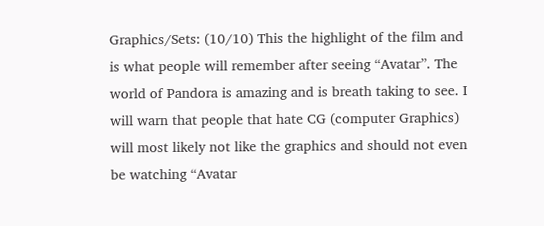Graphics/Sets: (10/10) This the highlight of the film and is what people will remember after seeing “Avatar”. The world of Pandora is amazing and is breath taking to see. I will warn that people that hate CG (computer Graphics) will most likely not like the graphics and should not even be watching “Avatar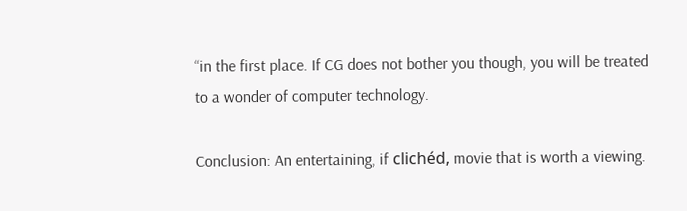“in the first place. If CG does not bother you though, you will be treated to a wonder of computer technology.

Conclusion: An entertaining, if clichéd, movie that is worth a viewing.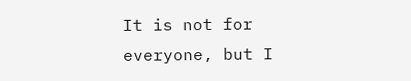It is not for everyone, but I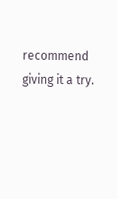recommend giving it a try.